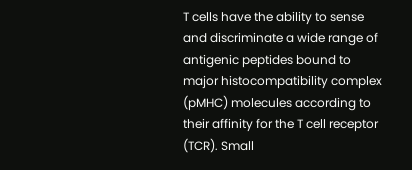T cells have the ability to sense and discriminate a wide range of antigenic peptides bound to major histocompatibility complex (pMHC) molecules according to their affinity for the T cell receptor (TCR). Small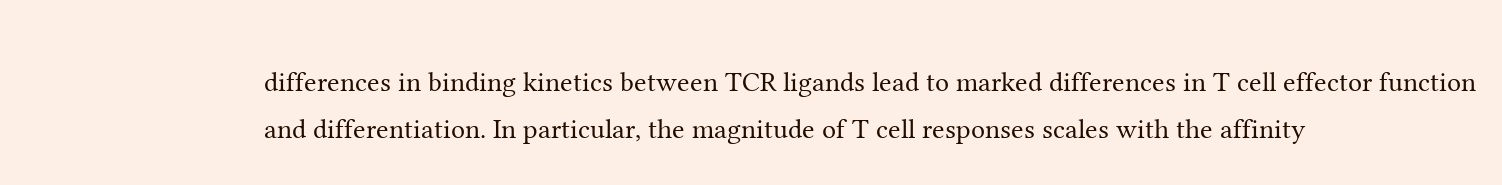differences in binding kinetics between TCR ligands lead to marked differences in T cell effector function and differentiation. In particular, the magnitude of T cell responses scales with the affinity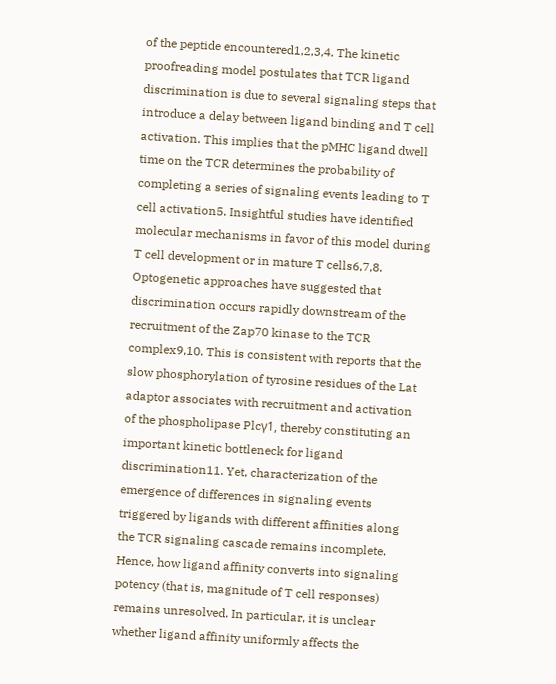of the peptide encountered1,2,3,4. The kinetic proofreading model postulates that TCR ligand discrimination is due to several signaling steps that introduce a delay between ligand binding and T cell activation. This implies that the pMHC ligand dwell time on the TCR determines the probability of completing a series of signaling events leading to T cell activation5. Insightful studies have identified molecular mechanisms in favor of this model during T cell development or in mature T cells6,7,8. Optogenetic approaches have suggested that discrimination occurs rapidly downstream of the recruitment of the Zap70 kinase to the TCR complex9,10. This is consistent with reports that the slow phosphorylation of tyrosine residues of the Lat adaptor associates with recruitment and activation of the phospholipase Plcγ1, thereby constituting an important kinetic bottleneck for ligand discrimination11. Yet, characterization of the emergence of differences in signaling events triggered by ligands with different affinities along the TCR signaling cascade remains incomplete. Hence, how ligand affinity converts into signaling potency (that is, magnitude of T cell responses) remains unresolved. In particular, it is unclear whether ligand affinity uniformly affects the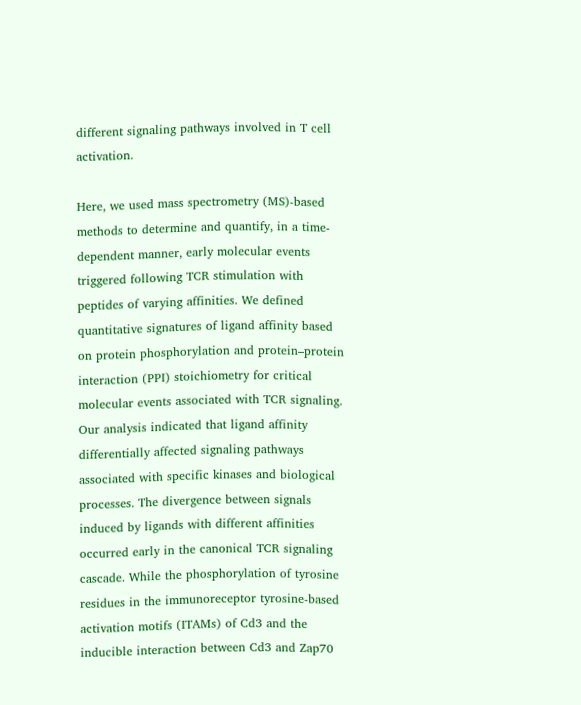different signaling pathways involved in T cell activation.

Here, we used mass spectrometry (MS)-based methods to determine and quantify, in a time-dependent manner, early molecular events triggered following TCR stimulation with peptides of varying affinities. We defined quantitative signatures of ligand affinity based on protein phosphorylation and protein–protein interaction (PPI) stoichiometry for critical molecular events associated with TCR signaling. Our analysis indicated that ligand affinity differentially affected signaling pathways associated with specific kinases and biological processes. The divergence between signals induced by ligands with different affinities occurred early in the canonical TCR signaling cascade. While the phosphorylation of tyrosine residues in the immunoreceptor tyrosine-based activation motifs (ITAMs) of Cd3 and the inducible interaction between Cd3 and Zap70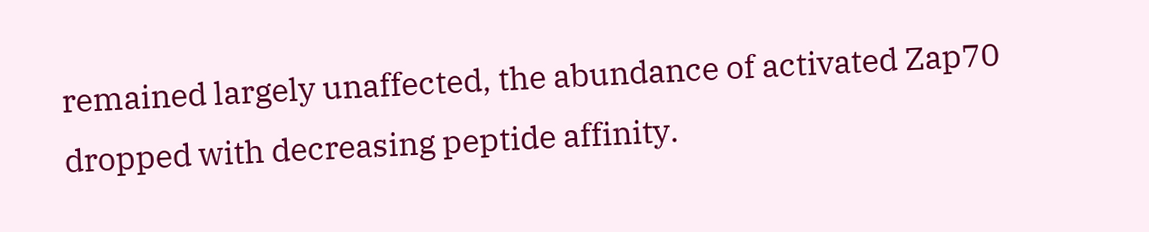remained largely unaffected, the abundance of activated Zap70 dropped with decreasing peptide affinity.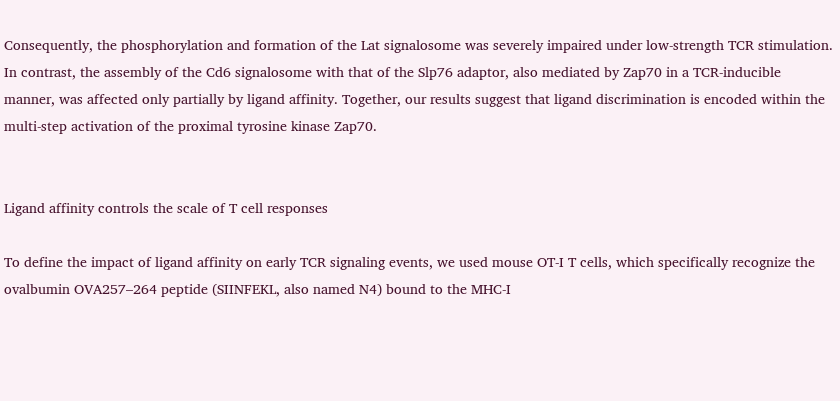Consequently, the phosphorylation and formation of the Lat signalosome was severely impaired under low-strength TCR stimulation. In contrast, the assembly of the Cd6 signalosome with that of the Slp76 adaptor, also mediated by Zap70 in a TCR-inducible manner, was affected only partially by ligand affinity. Together, our results suggest that ligand discrimination is encoded within the multi-step activation of the proximal tyrosine kinase Zap70.


Ligand affinity controls the scale of T cell responses

To define the impact of ligand affinity on early TCR signaling events, we used mouse OT-I T cells, which specifically recognize the ovalbumin OVA257–264 peptide (SIINFEKL, also named N4) bound to the MHC-I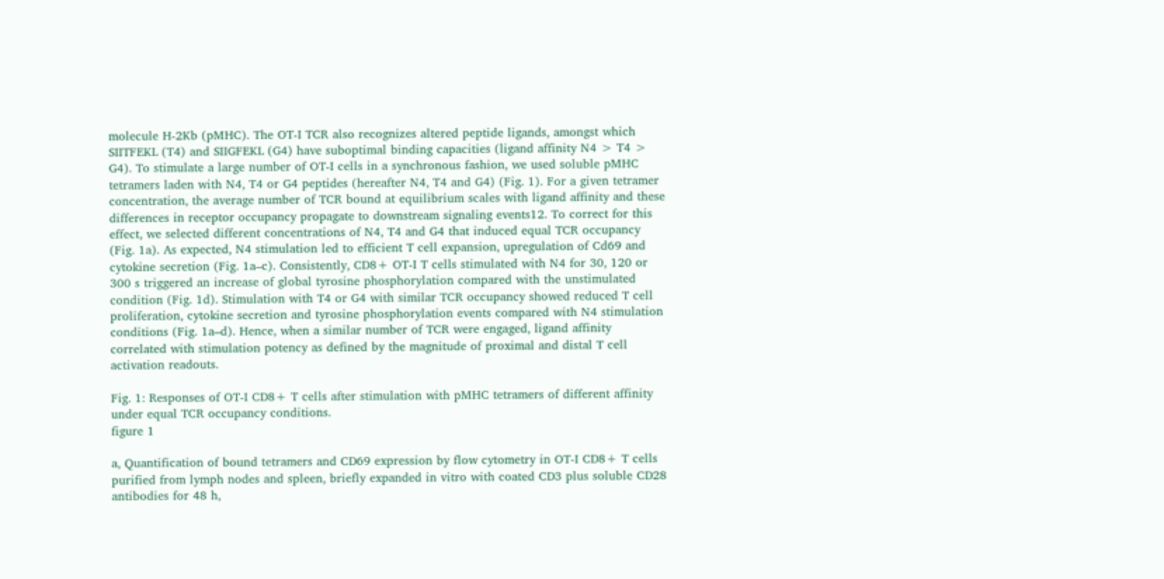molecule H-2Kb (pMHC). The OT-I TCR also recognizes altered peptide ligands, amongst which SIITFEKL (T4) and SIIGFEKL (G4) have suboptimal binding capacities (ligand affinity N4 > T4 > G4). To stimulate a large number of OT-I cells in a synchronous fashion, we used soluble pMHC tetramers laden with N4, T4 or G4 peptides (hereafter N4, T4 and G4) (Fig. 1). For a given tetramer concentration, the average number of TCR bound at equilibrium scales with ligand affinity and these differences in receptor occupancy propagate to downstream signaling events12. To correct for this effect, we selected different concentrations of N4, T4 and G4 that induced equal TCR occupancy (Fig. 1a). As expected, N4 stimulation led to efficient T cell expansion, upregulation of Cd69 and cytokine secretion (Fig. 1a–c). Consistently, CD8+ OT-I T cells stimulated with N4 for 30, 120 or 300 s triggered an increase of global tyrosine phosphorylation compared with the unstimulated condition (Fig. 1d). Stimulation with T4 or G4 with similar TCR occupancy showed reduced T cell proliferation, cytokine secretion and tyrosine phosphorylation events compared with N4 stimulation conditions (Fig. 1a–d). Hence, when a similar number of TCR were engaged, ligand affinity correlated with stimulation potency as defined by the magnitude of proximal and distal T cell activation readouts.

Fig. 1: Responses of OT-I CD8+ T cells after stimulation with pMHC tetramers of different affinity under equal TCR occupancy conditions.
figure 1

a, Quantification of bound tetramers and CD69 expression by flow cytometry in OT-I CD8+ T cells purified from lymph nodes and spleen, briefly expanded in vitro with coated CD3 plus soluble CD28 antibodies for 48 h,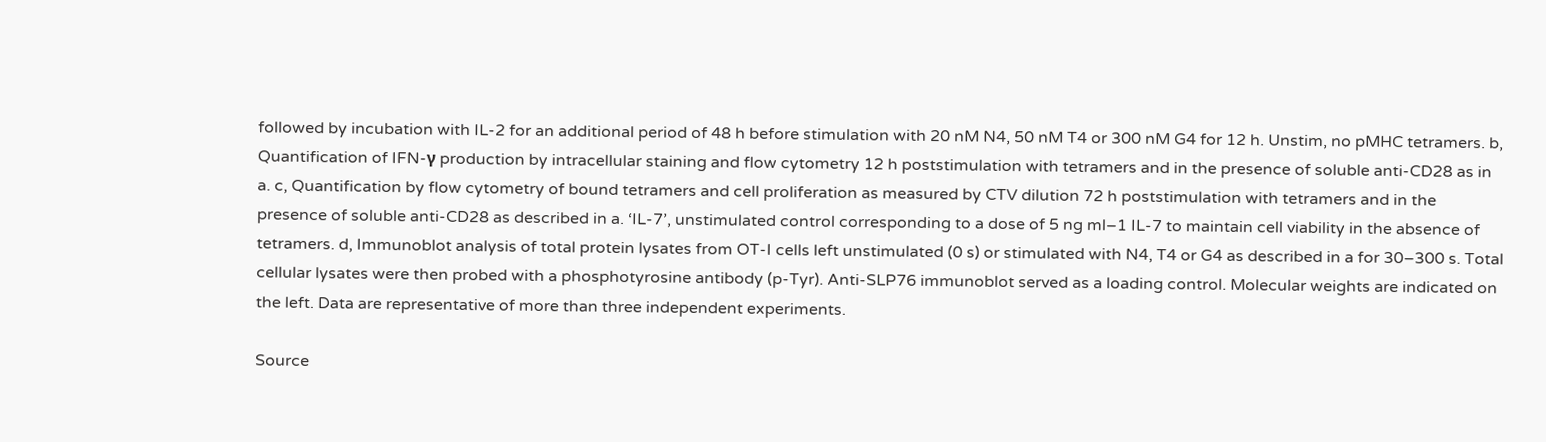followed by incubation with IL-2 for an additional period of 48 h before stimulation with 20 nM N4, 50 nM T4 or 300 nM G4 for 12 h. Unstim, no pMHC tetramers. b, Quantification of IFN-γ production by intracellular staining and flow cytometry 12 h poststimulation with tetramers and in the presence of soluble anti-CD28 as in a. c, Quantification by flow cytometry of bound tetramers and cell proliferation as measured by CTV dilution 72 h poststimulation with tetramers and in the presence of soluble anti-CD28 as described in a. ‘IL-7’, unstimulated control corresponding to a dose of 5 ng ml–1 IL-7 to maintain cell viability in the absence of tetramers. d, Immunoblot analysis of total protein lysates from OT-I cells left unstimulated (0 s) or stimulated with N4, T4 or G4 as described in a for 30–300 s. Total cellular lysates were then probed with a phosphotyrosine antibody (p-Tyr). Anti-SLP76 immunoblot served as a loading control. Molecular weights are indicated on the left. Data are representative of more than three independent experiments.

Source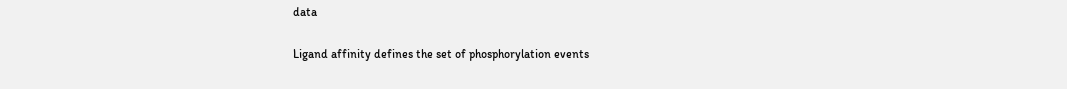data

Ligand affinity defines the set of phosphorylation events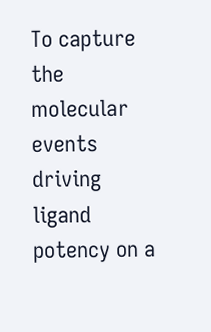To capture the molecular events driving ligand potency on a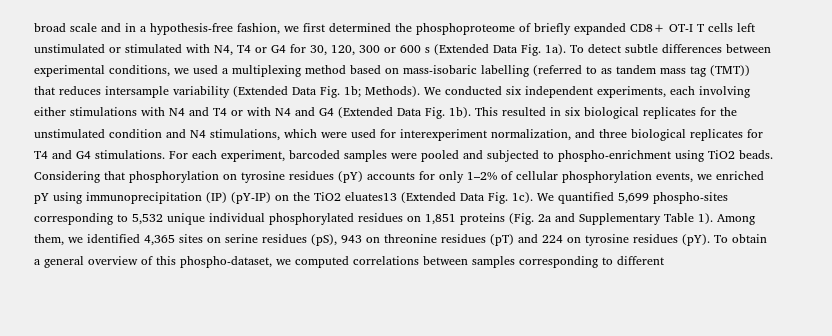broad scale and in a hypothesis-free fashion, we first determined the phosphoproteome of briefly expanded CD8+ OT-I T cells left unstimulated or stimulated with N4, T4 or G4 for 30, 120, 300 or 600 s (Extended Data Fig. 1a). To detect subtle differences between experimental conditions, we used a multiplexing method based on mass-isobaric labelling (referred to as tandem mass tag (TMT)) that reduces intersample variability (Extended Data Fig. 1b; Methods). We conducted six independent experiments, each involving either stimulations with N4 and T4 or with N4 and G4 (Extended Data Fig. 1b). This resulted in six biological replicates for the unstimulated condition and N4 stimulations, which were used for interexperiment normalization, and three biological replicates for T4 and G4 stimulations. For each experiment, barcoded samples were pooled and subjected to phospho-enrichment using TiO2 beads. Considering that phosphorylation on tyrosine residues (pY) accounts for only 1–2% of cellular phosphorylation events, we enriched pY using immunoprecipitation (IP) (pY-IP) on the TiO2 eluates13 (Extended Data Fig. 1c). We quantified 5,699 phospho-sites corresponding to 5,532 unique individual phosphorylated residues on 1,851 proteins (Fig. 2a and Supplementary Table 1). Among them, we identified 4,365 sites on serine residues (pS), 943 on threonine residues (pT) and 224 on tyrosine residues (pY). To obtain a general overview of this phospho-dataset, we computed correlations between samples corresponding to different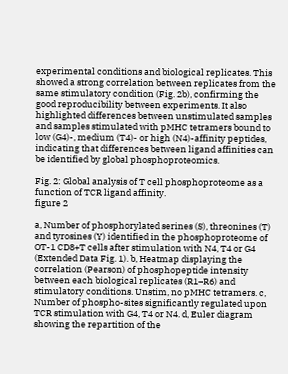experimental conditions and biological replicates. This showed a strong correlation between replicates from the same stimulatory condition (Fig. 2b), confirming the good reproducibility between experiments. It also highlighted differences between unstimulated samples and samples stimulated with pMHC tetramers bound to low (G4)-, medium (T4)- or high (N4)-affinity peptides, indicating that differences between ligand affinities can be identified by global phosphoproteomics.

Fig. 2: Global analysis of T cell phosphoproteome as a function of TCR ligand affinity.
figure 2

a, Number of phosphorylated serines (S), threonines (T) and tyrosines (Y) identified in the phosphoproteome of OT-1 CD8+T cells after stimulation with N4, T4 or G4 (Extended Data Fig. 1). b, Heatmap displaying the correlation (Pearson) of phosphopeptide intensity between each biological replicates (R1–R6) and stimulatory conditions. Unstim, no pMHC tetramers. c, Number of phospho-sites significantly regulated upon TCR stimulation with G4, T4 or N4. d, Euler diagram showing the repartition of the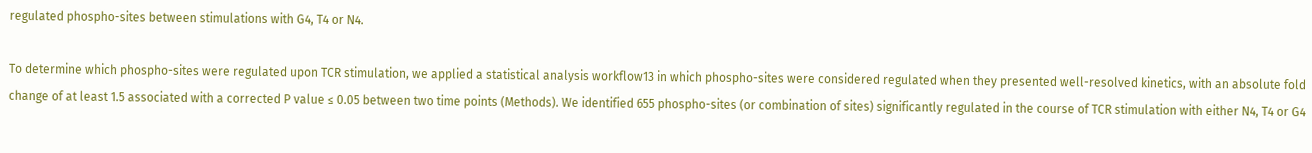regulated phospho-sites between stimulations with G4, T4 or N4.

To determine which phospho-sites were regulated upon TCR stimulation, we applied a statistical analysis workflow13 in which phospho-sites were considered regulated when they presented well-resolved kinetics, with an absolute fold change of at least 1.5 associated with a corrected P value ≤ 0.05 between two time points (Methods). We identified 655 phospho-sites (or combination of sites) significantly regulated in the course of TCR stimulation with either N4, T4 or G4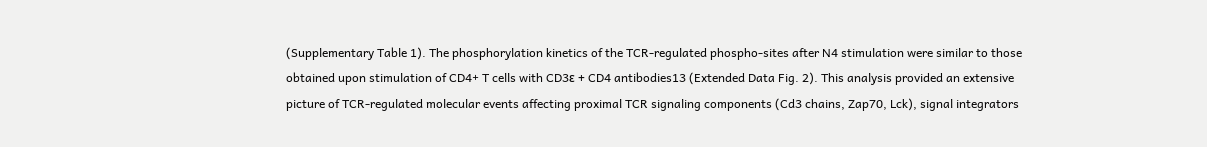(Supplementary Table 1). The phosphorylation kinetics of the TCR-regulated phospho-sites after N4 stimulation were similar to those obtained upon stimulation of CD4+ T cells with CD3ε + CD4 antibodies13 (Extended Data Fig. 2). This analysis provided an extensive picture of TCR-regulated molecular events affecting proximal TCR signaling components (Cd3 chains, Zap70, Lck), signal integrators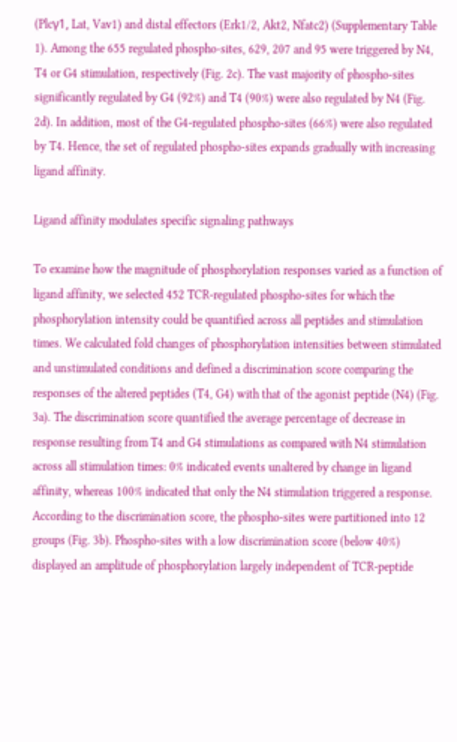(Plcγ1, Lat, Vav1) and distal effectors (Erk1/2, Akt2, Nfatc2) (Supplementary Table 1). Among the 655 regulated phospho-sites, 629, 207 and 95 were triggered by N4, T4 or G4 stimulation, respectively (Fig. 2c). The vast majority of phospho-sites significantly regulated by G4 (92%) and T4 (90%) were also regulated by N4 (Fig. 2d). In addition, most of the G4-regulated phospho-sites (66%) were also regulated by T4. Hence, the set of regulated phospho-sites expands gradually with increasing ligand affinity.

Ligand affinity modulates specific signaling pathways

To examine how the magnitude of phosphorylation responses varied as a function of ligand affinity, we selected 452 TCR-regulated phospho-sites for which the phosphorylation intensity could be quantified across all peptides and stimulation times. We calculated fold changes of phosphorylation intensities between stimulated and unstimulated conditions and defined a discrimination score comparing the responses of the altered peptides (T4, G4) with that of the agonist peptide (N4) (Fig. 3a). The discrimination score quantified the average percentage of decrease in response resulting from T4 and G4 stimulations as compared with N4 stimulation across all stimulation times: 0% indicated events unaltered by change in ligand affinity, whereas 100% indicated that only the N4 stimulation triggered a response. According to the discrimination score, the phospho-sites were partitioned into 12 groups (Fig. 3b). Phospho-sites with a low discrimination score (below 40%) displayed an amplitude of phosphorylation largely independent of TCR-peptide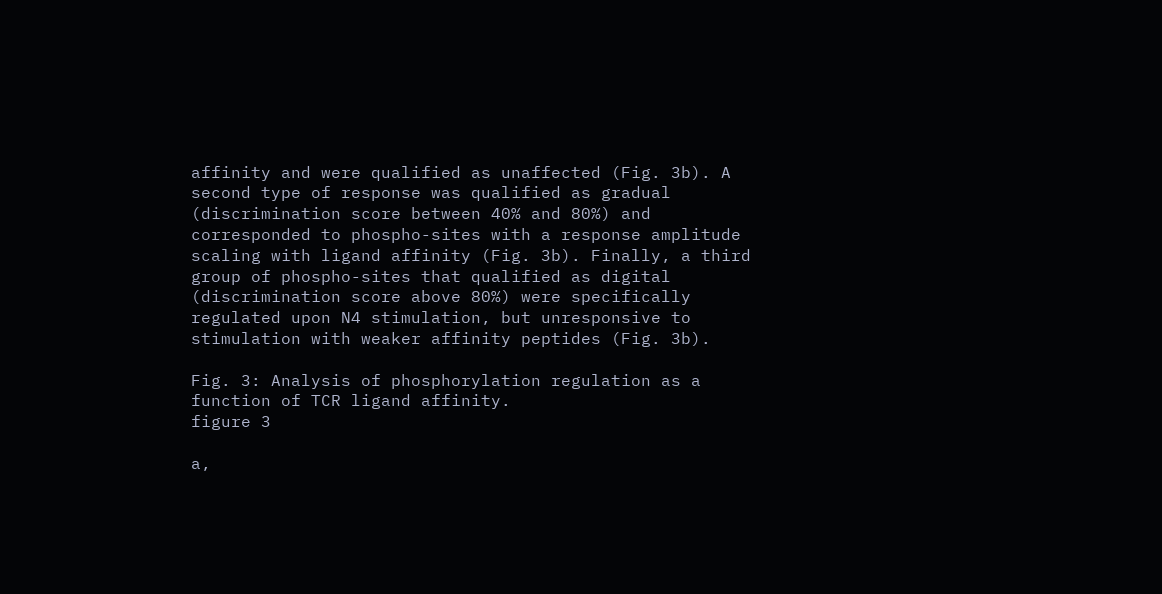affinity and were qualified as unaffected (Fig. 3b). A second type of response was qualified as gradual (discrimination score between 40% and 80%) and corresponded to phospho-sites with a response amplitude scaling with ligand affinity (Fig. 3b). Finally, a third group of phospho-sites that qualified as digital (discrimination score above 80%) were specifically regulated upon N4 stimulation, but unresponsive to stimulation with weaker affinity peptides (Fig. 3b).

Fig. 3: Analysis of phosphorylation regulation as a function of TCR ligand affinity.
figure 3

a,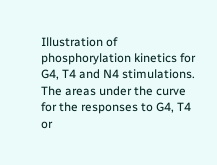Illustration of phosphorylation kinetics for G4, T4 and N4 stimulations. The areas under the curve for the responses to G4, T4 or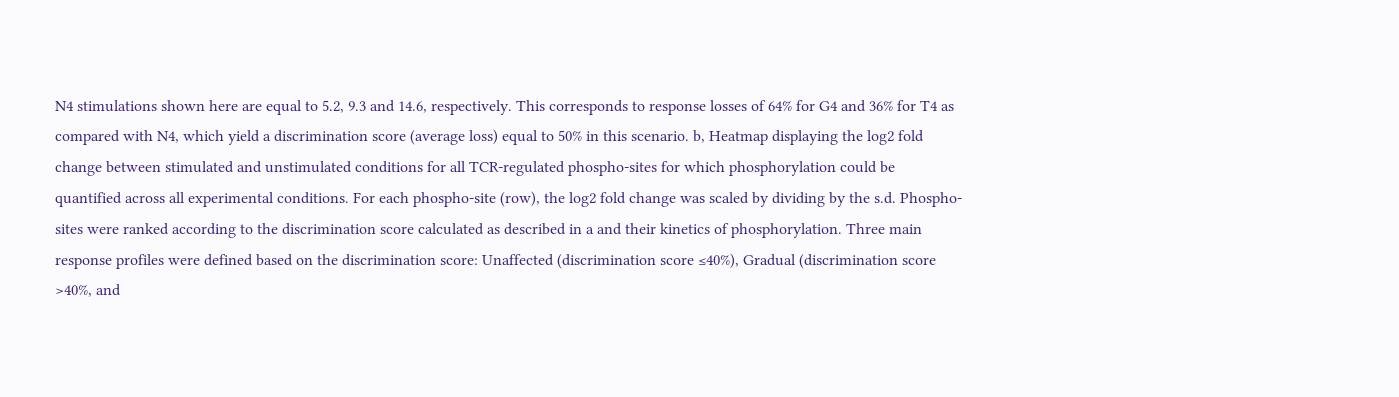N4 stimulations shown here are equal to 5.2, 9.3 and 14.6, respectively. This corresponds to response losses of 64% for G4 and 36% for T4 as compared with N4, which yield a discrimination score (average loss) equal to 50% in this scenario. b, Heatmap displaying the log2 fold change between stimulated and unstimulated conditions for all TCR-regulated phospho-sites for which phosphorylation could be quantified across all experimental conditions. For each phospho-site (row), the log2 fold change was scaled by dividing by the s.d. Phospho-sites were ranked according to the discrimination score calculated as described in a and their kinetics of phosphorylation. Three main response profiles were defined based on the discrimination score: Unaffected (discrimination score ≤40%), Gradual (discrimination score >40%, and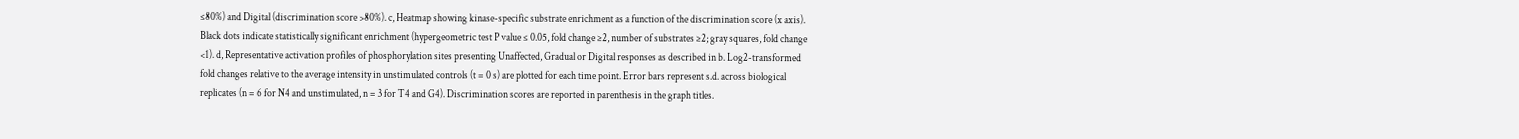≤80%) and Digital (discrimination score >80%). c, Heatmap showing kinase-specific substrate enrichment as a function of the discrimination score (x axis). Black dots indicate statistically significant enrichment (hypergeometric test P value ≤ 0.05, fold change ≥2, number of substrates ≥2; gray squares, fold change <1). d, Representative activation profiles of phosphorylation sites presenting Unaffected, Gradual or Digital responses as described in b. Log2-transformed fold changes relative to the average intensity in unstimulated controls (t = 0 s) are plotted for each time point. Error bars represent s.d. across biological replicates (n = 6 for N4 and unstimulated, n = 3 for T4 and G4). Discrimination scores are reported in parenthesis in the graph titles.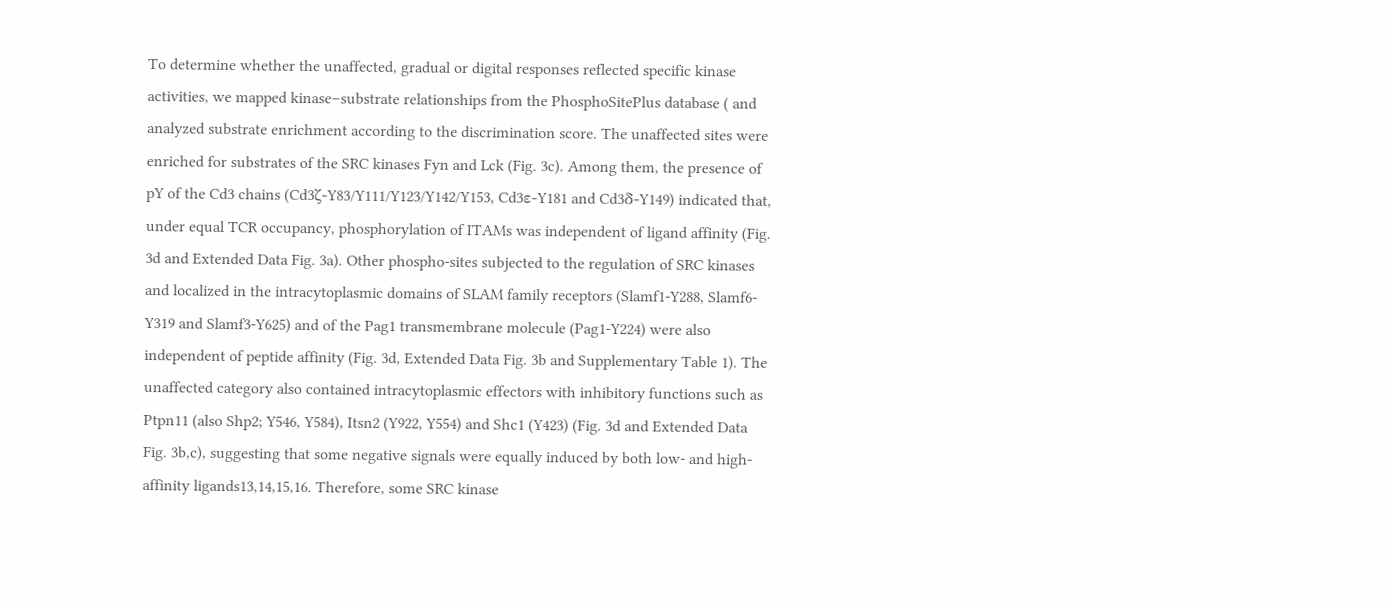To determine whether the unaffected, gradual or digital responses reflected specific kinase activities, we mapped kinase–substrate relationships from the PhosphoSitePlus database ( and analyzed substrate enrichment according to the discrimination score. The unaffected sites were enriched for substrates of the SRC kinases Fyn and Lck (Fig. 3c). Among them, the presence of pY of the Cd3 chains (Cd3ζ-Y83/Y111/Y123/Y142/Y153, Cd3ε-Y181 and Cd3δ-Y149) indicated that, under equal TCR occupancy, phosphorylation of ITAMs was independent of ligand affinity (Fig. 3d and Extended Data Fig. 3a). Other phospho-sites subjected to the regulation of SRC kinases and localized in the intracytoplasmic domains of SLAM family receptors (Slamf1-Y288, Slamf6-Y319 and Slamf3-Y625) and of the Pag1 transmembrane molecule (Pag1-Y224) were also independent of peptide affinity (Fig. 3d, Extended Data Fig. 3b and Supplementary Table 1). The unaffected category also contained intracytoplasmic effectors with inhibitory functions such as Ptpn11 (also Shp2; Y546, Y584), Itsn2 (Y922, Y554) and Shc1 (Y423) (Fig. 3d and Extended Data Fig. 3b,c), suggesting that some negative signals were equally induced by both low- and high-affinity ligands13,14,15,16. Therefore, some SRC kinase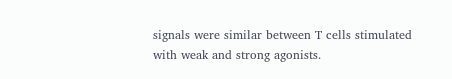signals were similar between T cells stimulated with weak and strong agonists.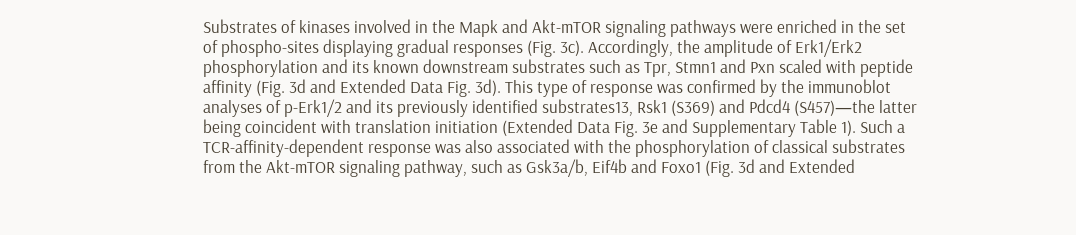Substrates of kinases involved in the Mapk and Akt-mTOR signaling pathways were enriched in the set of phospho-sites displaying gradual responses (Fig. 3c). Accordingly, the amplitude of Erk1/Erk2 phosphorylation and its known downstream substrates such as Tpr, Stmn1 and Pxn scaled with peptide affinity (Fig. 3d and Extended Data Fig. 3d). This type of response was confirmed by the immunoblot analyses of p-Erk1/2 and its previously identified substrates13, Rsk1 (S369) and Pdcd4 (S457)—the latter being coincident with translation initiation (Extended Data Fig. 3e and Supplementary Table 1). Such a TCR-affinity-dependent response was also associated with the phosphorylation of classical substrates from the Akt-mTOR signaling pathway, such as Gsk3a/b, Eif4b and Foxo1 (Fig. 3d and Extended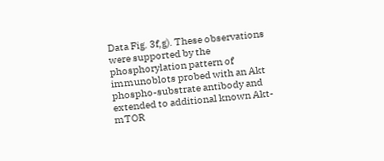Data Fig. 3f,g). These observations were supported by the phosphorylation pattern of immunoblots probed with an Akt phospho-substrate antibody and extended to additional known Akt-mTOR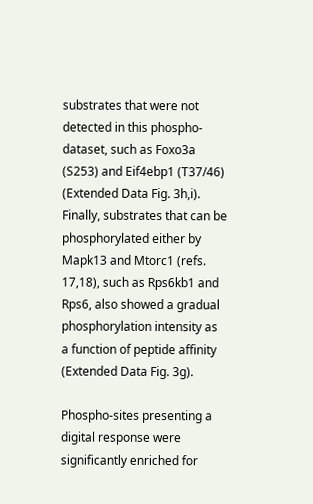substrates that were not detected in this phospho-dataset, such as Foxo3a (S253) and Eif4ebp1 (T37/46) (Extended Data Fig. 3h,i). Finally, substrates that can be phosphorylated either by Mapk13 and Mtorc1 (refs. 17,18), such as Rps6kb1 and Rps6, also showed a gradual phosphorylation intensity as a function of peptide affinity (Extended Data Fig. 3g).

Phospho-sites presenting a digital response were significantly enriched for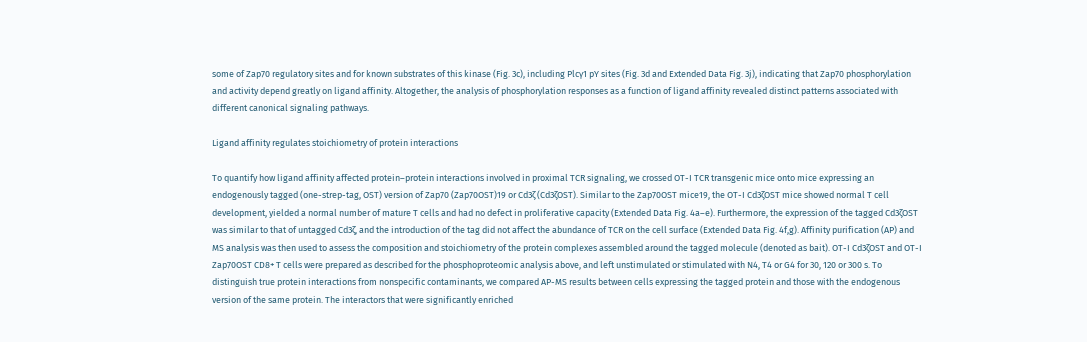some of Zap70 regulatory sites and for known substrates of this kinase (Fig. 3c), including Plcγ1 pY sites (Fig. 3d and Extended Data Fig. 3j), indicating that Zap70 phosphorylation and activity depend greatly on ligand affinity. Altogether, the analysis of phosphorylation responses as a function of ligand affinity revealed distinct patterns associated with different canonical signaling pathways.

Ligand affinity regulates stoichiometry of protein interactions

To quantify how ligand affinity affected protein–protein interactions involved in proximal TCR signaling, we crossed OT-I TCR transgenic mice onto mice expressing an endogenously tagged (one-strep-tag, OST) version of Zap70 (Zap70OST)19 or Cd3ζ (Cd3ζOST). Similar to the Zap70OST mice19, the OT-I Cd3ζOST mice showed normal T cell development, yielded a normal number of mature T cells and had no defect in proliferative capacity (Extended Data Fig. 4a–e). Furthermore, the expression of the tagged Cd3ζOST was similar to that of untagged Cd3ζ, and the introduction of the tag did not affect the abundance of TCR on the cell surface (Extended Data Fig. 4f,g). Affinity purification (AP) and MS analysis was then used to assess the composition and stoichiometry of the protein complexes assembled around the tagged molecule (denoted as bait). OT-I Cd3ζOST and OT-I Zap70OST CD8+ T cells were prepared as described for the phosphoproteomic analysis above, and left unstimulated or stimulated with N4, T4 or G4 for 30, 120 or 300 s. To distinguish true protein interactions from nonspecific contaminants, we compared AP-MS results between cells expressing the tagged protein and those with the endogenous version of the same protein. The interactors that were significantly enriched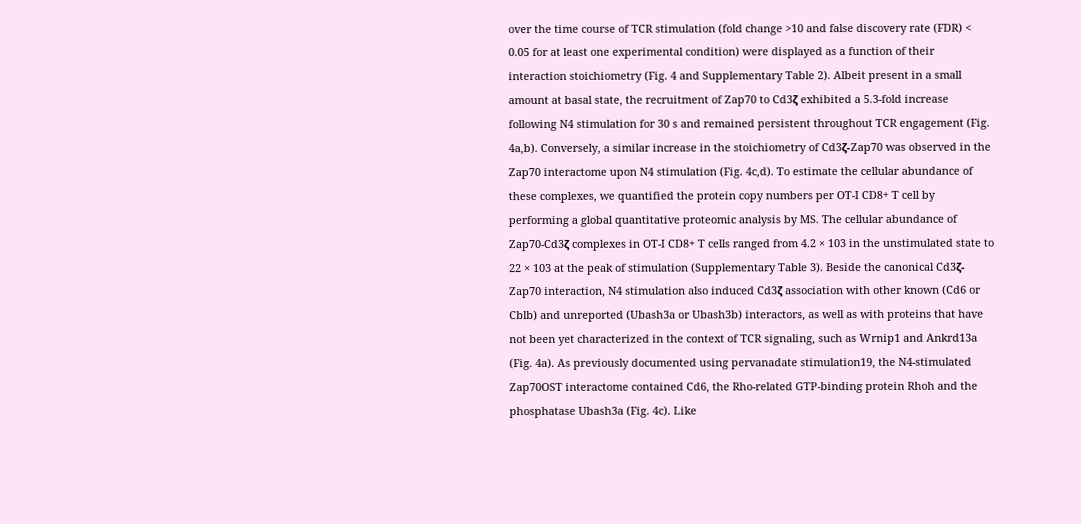over the time course of TCR stimulation (fold change >10 and false discovery rate (FDR) < 0.05 for at least one experimental condition) were displayed as a function of their interaction stoichiometry (Fig. 4 and Supplementary Table 2). Albeit present in a small amount at basal state, the recruitment of Zap70 to Cd3ζ exhibited a 5.3-fold increase following N4 stimulation for 30 s and remained persistent throughout TCR engagement (Fig. 4a,b). Conversely, a similar increase in the stoichiometry of Cd3ζ-Zap70 was observed in the Zap70 interactome upon N4 stimulation (Fig. 4c,d). To estimate the cellular abundance of these complexes, we quantified the protein copy numbers per OT-I CD8+ T cell by performing a global quantitative proteomic analysis by MS. The cellular abundance of Zap70-Cd3ζ complexes in OT-I CD8+ T cells ranged from 4.2 × 103 in the unstimulated state to 22 × 103 at the peak of stimulation (Supplementary Table 3). Beside the canonical Cd3ζ-Zap70 interaction, N4 stimulation also induced Cd3ζ association with other known (Cd6 or Cblb) and unreported (Ubash3a or Ubash3b) interactors, as well as with proteins that have not been yet characterized in the context of TCR signaling, such as Wrnip1 and Ankrd13a (Fig. 4a). As previously documented using pervanadate stimulation19, the N4-stimulated Zap70OST interactome contained Cd6, the Rho-related GTP-binding protein Rhoh and the phosphatase Ubash3a (Fig. 4c). Like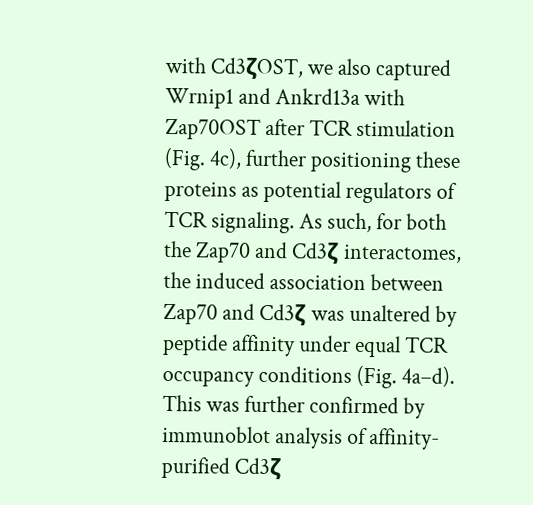with Cd3ζOST, we also captured Wrnip1 and Ankrd13a with Zap70OST after TCR stimulation (Fig. 4c), further positioning these proteins as potential regulators of TCR signaling. As such, for both the Zap70 and Cd3ζ interactomes, the induced association between Zap70 and Cd3ζ was unaltered by peptide affinity under equal TCR occupancy conditions (Fig. 4a–d). This was further confirmed by immunoblot analysis of affinity-purified Cd3ζ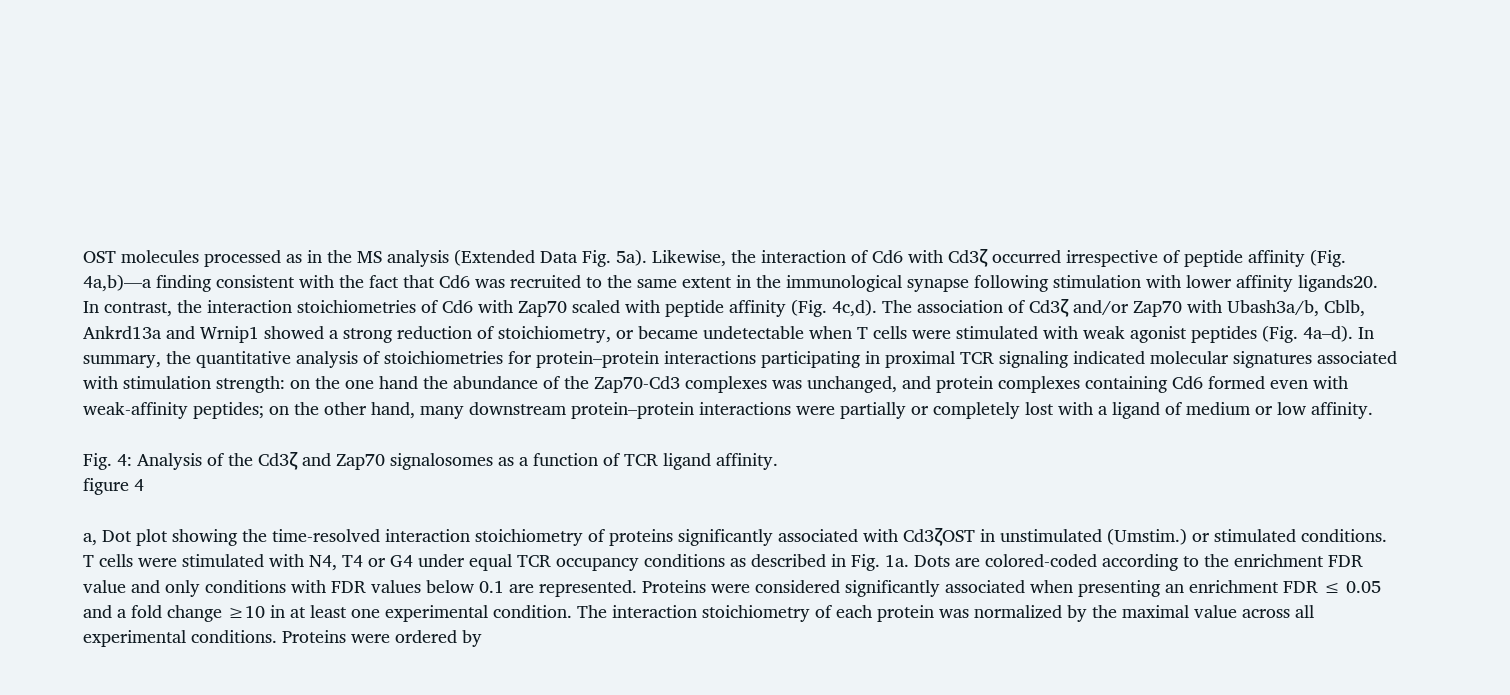OST molecules processed as in the MS analysis (Extended Data Fig. 5a). Likewise, the interaction of Cd6 with Cd3ζ occurred irrespective of peptide affinity (Fig. 4a,b)—a finding consistent with the fact that Cd6 was recruited to the same extent in the immunological synapse following stimulation with lower affinity ligands20. In contrast, the interaction stoichiometries of Cd6 with Zap70 scaled with peptide affinity (Fig. 4c,d). The association of Cd3ζ and/or Zap70 with Ubash3a/b, Cblb, Ankrd13a and Wrnip1 showed a strong reduction of stoichiometry, or became undetectable when T cells were stimulated with weak agonist peptides (Fig. 4a–d). In summary, the quantitative analysis of stoichiometries for protein–protein interactions participating in proximal TCR signaling indicated molecular signatures associated with stimulation strength: on the one hand the abundance of the Zap70-Cd3 complexes was unchanged, and protein complexes containing Cd6 formed even with weak-affinity peptides; on the other hand, many downstream protein–protein interactions were partially or completely lost with a ligand of medium or low affinity.

Fig. 4: Analysis of the Cd3ζ and Zap70 signalosomes as a function of TCR ligand affinity.
figure 4

a, Dot plot showing the time-resolved interaction stoichiometry of proteins significantly associated with Cd3ζOST in unstimulated (Umstim.) or stimulated conditions. T cells were stimulated with N4, T4 or G4 under equal TCR occupancy conditions as described in Fig. 1a. Dots are colored-coded according to the enrichment FDR value and only conditions with FDR values below 0.1 are represented. Proteins were considered significantly associated when presenting an enrichment FDR ≤ 0.05 and a fold change ≥10 in at least one experimental condition. The interaction stoichiometry of each protein was normalized by the maximal value across all experimental conditions. Proteins were ordered by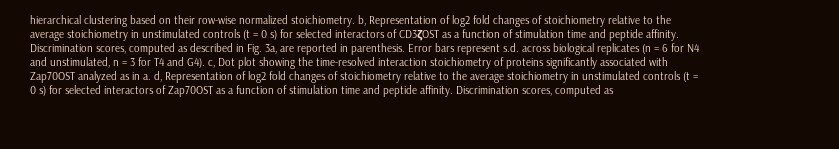hierarchical clustering based on their row-wise normalized stoichiometry. b, Representation of log2 fold changes of stoichiometry relative to the average stoichiometry in unstimulated controls (t = 0 s) for selected interactors of CD3ζOST as a function of stimulation time and peptide affinity. Discrimination scores, computed as described in Fig. 3a, are reported in parenthesis. Error bars represent s.d. across biological replicates (n = 6 for N4 and unstimulated, n = 3 for T4 and G4). c, Dot plot showing the time-resolved interaction stoichiometry of proteins significantly associated with Zap70OST analyzed as in a. d, Representation of log2 fold changes of stoichiometry relative to the average stoichiometry in unstimulated controls (t = 0 s) for selected interactors of Zap70OST as a function of stimulation time and peptide affinity. Discrimination scores, computed as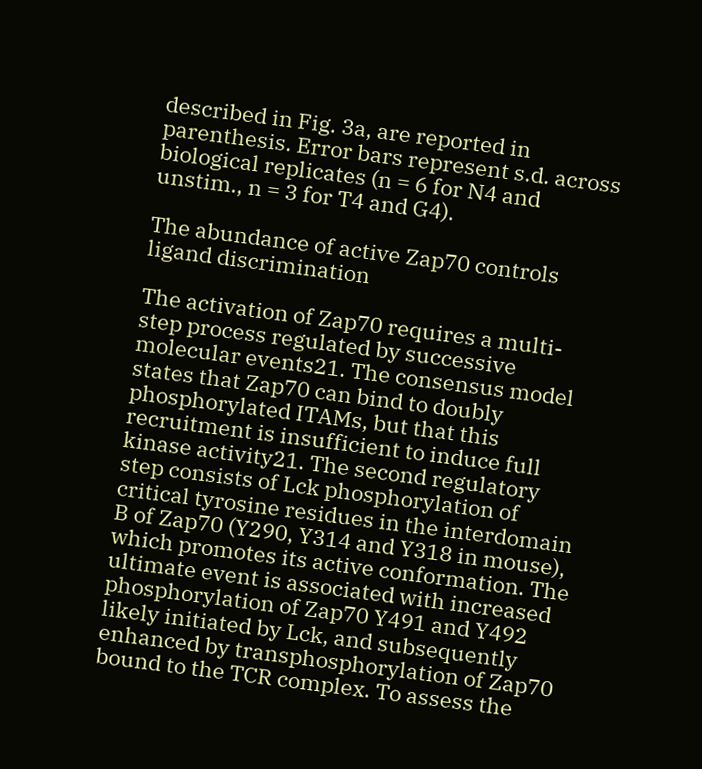described in Fig. 3a, are reported in parenthesis. Error bars represent s.d. across biological replicates (n = 6 for N4 and unstim., n = 3 for T4 and G4).

The abundance of active Zap70 controls ligand discrimination

The activation of Zap70 requires a multi-step process regulated by successive molecular events21. The consensus model states that Zap70 can bind to doubly phosphorylated ITAMs, but that this recruitment is insufficient to induce full kinase activity21. The second regulatory step consists of Lck phosphorylation of critical tyrosine residues in the interdomain B of Zap70 (Y290, Y314 and Y318 in mouse), which promotes its active conformation. The ultimate event is associated with increased phosphorylation of Zap70 Y491 and Y492 likely initiated by Lck, and subsequently enhanced by transphosphorylation of Zap70 bound to the TCR complex. To assess the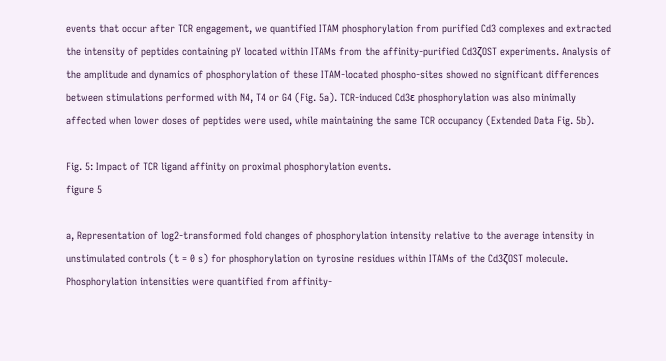events that occur after TCR engagement, we quantified ITAM phosphorylation from purified Cd3 complexes and extracted the intensity of peptides containing pY located within ITAMs from the affinity-purified Cd3ζOST experiments. Analysis of the amplitude and dynamics of phosphorylation of these ITAM-located phospho-sites showed no significant differences between stimulations performed with N4, T4 or G4 (Fig. 5a). TCR-induced Cd3ε phosphorylation was also minimally affected when lower doses of peptides were used, while maintaining the same TCR occupancy (Extended Data Fig. 5b).

Fig. 5: Impact of TCR ligand affinity on proximal phosphorylation events.
figure 5

a, Representation of log2-transformed fold changes of phosphorylation intensity relative to the average intensity in unstimulated controls (t = 0 s) for phosphorylation on tyrosine residues within ITAMs of the Cd3ζOST molecule. Phosphorylation intensities were quantified from affinity-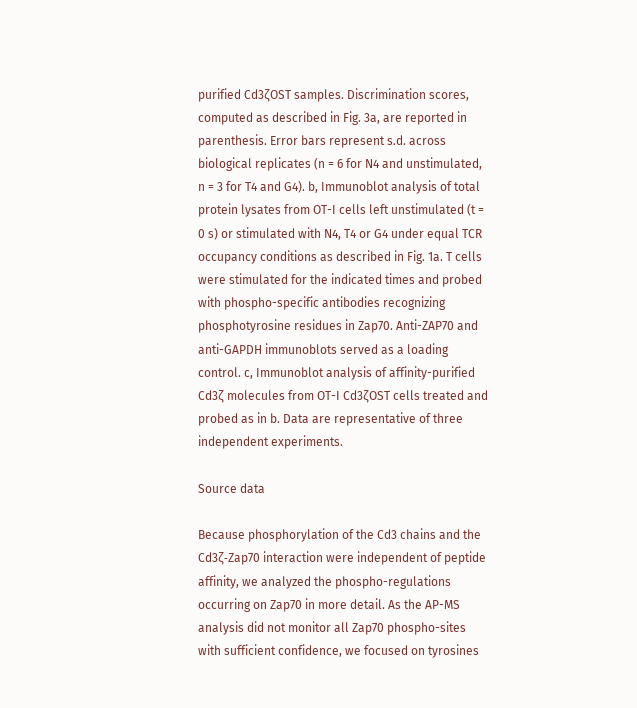purified Cd3ζOST samples. Discrimination scores, computed as described in Fig. 3a, are reported in parenthesis. Error bars represent s.d. across biological replicates (n = 6 for N4 and unstimulated, n = 3 for T4 and G4). b, Immunoblot analysis of total protein lysates from OT-I cells left unstimulated (t = 0 s) or stimulated with N4, T4 or G4 under equal TCR occupancy conditions as described in Fig. 1a. T cells were stimulated for the indicated times and probed with phospho-specific antibodies recognizing phosphotyrosine residues in Zap70. Anti-ZAP70 and anti-GAPDH immunoblots served as a loading control. c, Immunoblot analysis of affinity-purified Cd3ζ molecules from OT-I Cd3ζOST cells treated and probed as in b. Data are representative of three independent experiments.

Source data

Because phosphorylation of the Cd3 chains and the Cd3ζ-Zap70 interaction were independent of peptide affinity, we analyzed the phospho-regulations occurring on Zap70 in more detail. As the AP-MS analysis did not monitor all Zap70 phospho-sites with sufficient confidence, we focused on tyrosines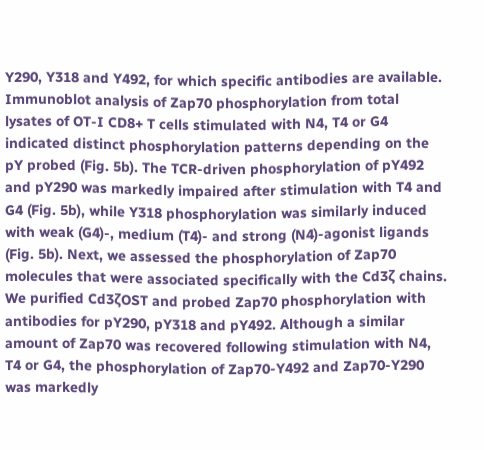Y290, Y318 and Y492, for which specific antibodies are available. Immunoblot analysis of Zap70 phosphorylation from total lysates of OT-I CD8+ T cells stimulated with N4, T4 or G4 indicated distinct phosphorylation patterns depending on the pY probed (Fig. 5b). The TCR-driven phosphorylation of pY492 and pY290 was markedly impaired after stimulation with T4 and G4 (Fig. 5b), while Y318 phosphorylation was similarly induced with weak (G4)-, medium (T4)- and strong (N4)-agonist ligands (Fig. 5b). Next, we assessed the phosphorylation of Zap70 molecules that were associated specifically with the Cd3ζ chains. We purified Cd3ζOST and probed Zap70 phosphorylation with antibodies for pY290, pY318 and pY492. Although a similar amount of Zap70 was recovered following stimulation with N4, T4 or G4, the phosphorylation of Zap70-Y492 and Zap70-Y290 was markedly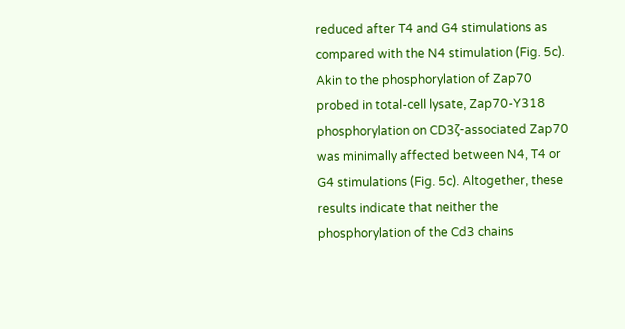reduced after T4 and G4 stimulations as compared with the N4 stimulation (Fig. 5c). Akin to the phosphorylation of Zap70 probed in total-cell lysate, Zap70-Y318 phosphorylation on CD3ζ-associated Zap70 was minimally affected between N4, T4 or G4 stimulations (Fig. 5c). Altogether, these results indicate that neither the phosphorylation of the Cd3 chains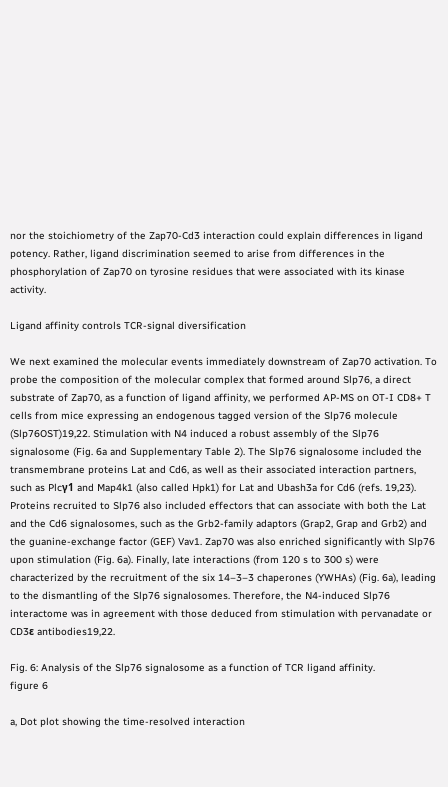nor the stoichiometry of the Zap70-Cd3 interaction could explain differences in ligand potency. Rather, ligand discrimination seemed to arise from differences in the phosphorylation of Zap70 on tyrosine residues that were associated with its kinase activity.

Ligand affinity controls TCR-signal diversification

We next examined the molecular events immediately downstream of Zap70 activation. To probe the composition of the molecular complex that formed around Slp76, a direct substrate of Zap70, as a function of ligand affinity, we performed AP-MS on OT-I CD8+ T cells from mice expressing an endogenous tagged version of the Slp76 molecule (Slp76OST)19,22. Stimulation with N4 induced a robust assembly of the Slp76 signalosome (Fig. 6a and Supplementary Table 2). The Slp76 signalosome included the transmembrane proteins Lat and Cd6, as well as their associated interaction partners, such as Plcγ1 and Map4k1 (also called Hpk1) for Lat and Ubash3a for Cd6 (refs. 19,23). Proteins recruited to Slp76 also included effectors that can associate with both the Lat and the Cd6 signalosomes, such as the Grb2-family adaptors (Grap2, Grap and Grb2) and the guanine-exchange factor (GEF) Vav1. Zap70 was also enriched significantly with Slp76 upon stimulation (Fig. 6a). Finally, late interactions (from 120 s to 300 s) were characterized by the recruitment of the six 14–3–3 chaperones (YWHAs) (Fig. 6a), leading to the dismantling of the Slp76 signalosomes. Therefore, the N4-induced Slp76 interactome was in agreement with those deduced from stimulation with pervanadate or CD3ε antibodies19,22.

Fig. 6: Analysis of the Slp76 signalosome as a function of TCR ligand affinity.
figure 6

a, Dot plot showing the time-resolved interaction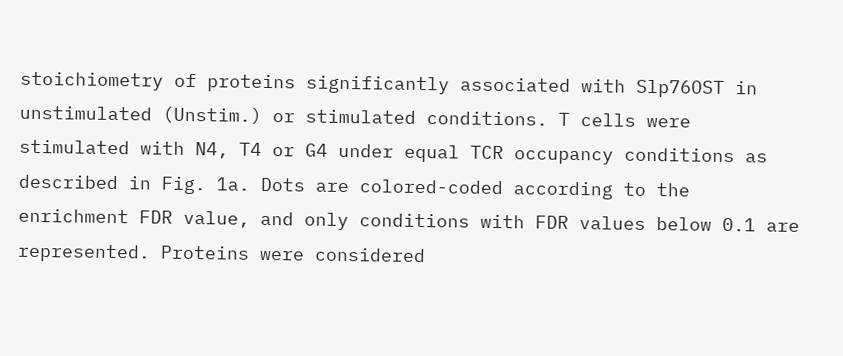stoichiometry of proteins significantly associated with Slp76OST in unstimulated (Unstim.) or stimulated conditions. T cells were stimulated with N4, T4 or G4 under equal TCR occupancy conditions as described in Fig. 1a. Dots are colored-coded according to the enrichment FDR value, and only conditions with FDR values below 0.1 are represented. Proteins were considered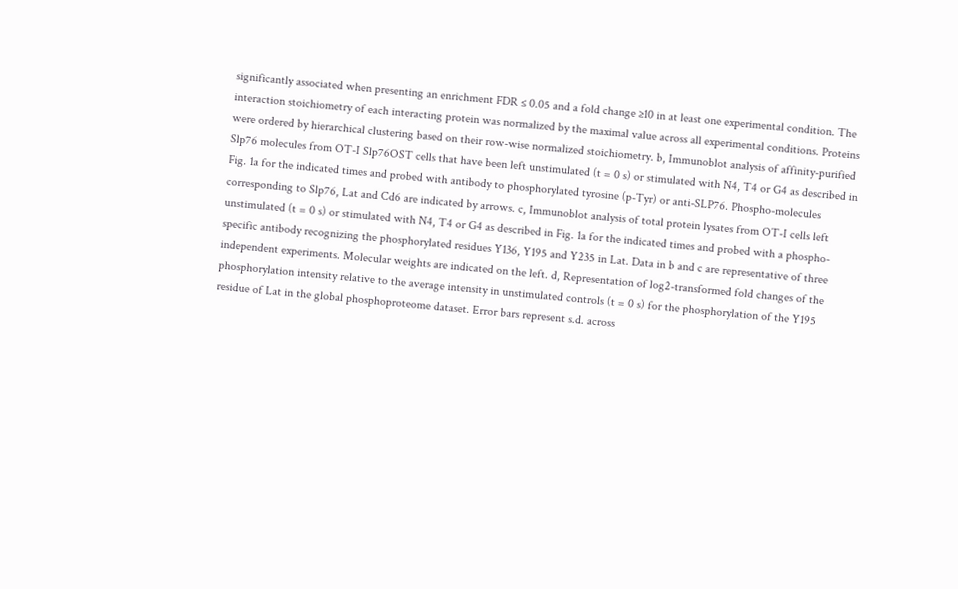significantly associated when presenting an enrichment FDR ≤ 0.05 and a fold change ≥10 in at least one experimental condition. The interaction stoichiometry of each interacting protein was normalized by the maximal value across all experimental conditions. Proteins were ordered by hierarchical clustering based on their row-wise normalized stoichiometry. b, Immunoblot analysis of affinity-purified Slp76 molecules from OT-I Slp76OST cells that have been left unstimulated (t = 0 s) or stimulated with N4, T4 or G4 as described in Fig. 1a for the indicated times and probed with antibody to phosphorylated tyrosine (p-Tyr) or anti-SLP76. Phospho-molecules corresponding to Slp76, Lat and Cd6 are indicated by arrows. c, Immunoblot analysis of total protein lysates from OT-I cells left unstimulated (t = 0 s) or stimulated with N4, T4 or G4 as described in Fig. 1a for the indicated times and probed with a phospho-specific antibody recognizing the phosphorylated residues Y136, Y195 and Y235 in Lat. Data in b and c are representative of three independent experiments. Molecular weights are indicated on the left. d, Representation of log2-transformed fold changes of the phosphorylation intensity relative to the average intensity in unstimulated controls (t = 0 s) for the phosphorylation of the Y195 residue of Lat in the global phosphoproteome dataset. Error bars represent s.d. across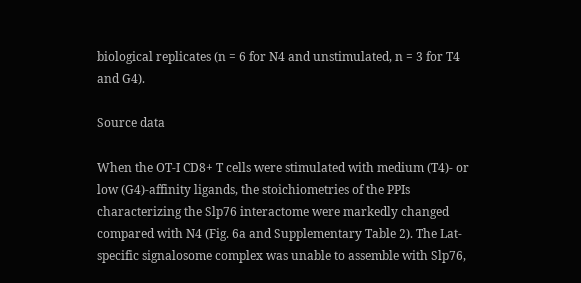biological replicates (n = 6 for N4 and unstimulated, n = 3 for T4 and G4).

Source data

When the OT-I CD8+ T cells were stimulated with medium (T4)- or low (G4)-affinity ligands, the stoichiometries of the PPIs characterizing the Slp76 interactome were markedly changed compared with N4 (Fig. 6a and Supplementary Table 2). The Lat-specific signalosome complex was unable to assemble with Slp76,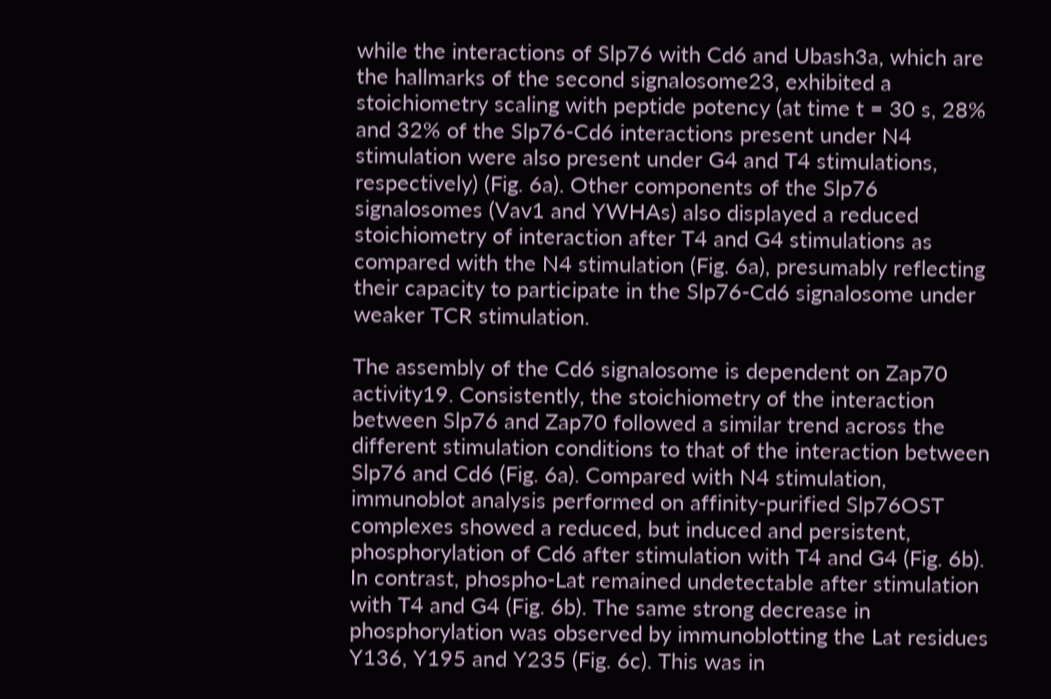while the interactions of Slp76 with Cd6 and Ubash3a, which are the hallmarks of the second signalosome23, exhibited a stoichiometry scaling with peptide potency (at time t = 30 s, 28% and 32% of the Slp76-Cd6 interactions present under N4 stimulation were also present under G4 and T4 stimulations, respectively) (Fig. 6a). Other components of the Slp76 signalosomes (Vav1 and YWHAs) also displayed a reduced stoichiometry of interaction after T4 and G4 stimulations as compared with the N4 stimulation (Fig. 6a), presumably reflecting their capacity to participate in the Slp76-Cd6 signalosome under weaker TCR stimulation.

The assembly of the Cd6 signalosome is dependent on Zap70 activity19. Consistently, the stoichiometry of the interaction between Slp76 and Zap70 followed a similar trend across the different stimulation conditions to that of the interaction between Slp76 and Cd6 (Fig. 6a). Compared with N4 stimulation, immunoblot analysis performed on affinity-purified Slp76OST complexes showed a reduced, but induced and persistent, phosphorylation of Cd6 after stimulation with T4 and G4 (Fig. 6b). In contrast, phospho-Lat remained undetectable after stimulation with T4 and G4 (Fig. 6b). The same strong decrease in phosphorylation was observed by immunoblotting the Lat residues Y136, Y195 and Y235 (Fig. 6c). This was in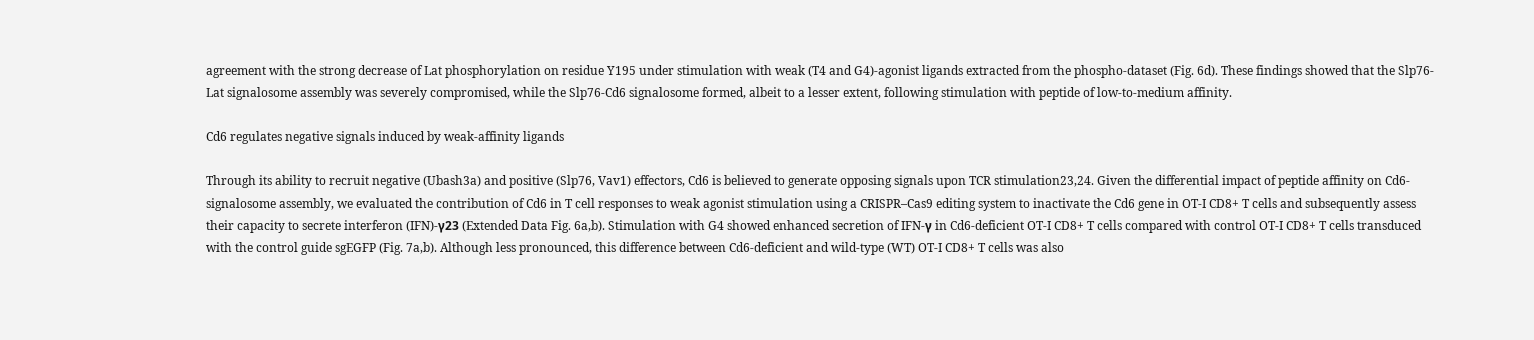agreement with the strong decrease of Lat phosphorylation on residue Y195 under stimulation with weak (T4 and G4)-agonist ligands extracted from the phospho-dataset (Fig. 6d). These findings showed that the Slp76-Lat signalosome assembly was severely compromised, while the Slp76-Cd6 signalosome formed, albeit to a lesser extent, following stimulation with peptide of low-to-medium affinity.

Cd6 regulates negative signals induced by weak-affinity ligands

Through its ability to recruit negative (Ubash3a) and positive (Slp76, Vav1) effectors, Cd6 is believed to generate opposing signals upon TCR stimulation23,24. Given the differential impact of peptide affinity on Cd6-signalosome assembly, we evaluated the contribution of Cd6 in T cell responses to weak agonist stimulation using a CRISPR–Cas9 editing system to inactivate the Cd6 gene in OT-I CD8+ T cells and subsequently assess their capacity to secrete interferon (IFN)-γ23 (Extended Data Fig. 6a,b). Stimulation with G4 showed enhanced secretion of IFN-γ in Cd6-deficient OT-I CD8+ T cells compared with control OT-I CD8+ T cells transduced with the control guide sgEGFP (Fig. 7a,b). Although less pronounced, this difference between Cd6-deficient and wild-type (WT) OT-I CD8+ T cells was also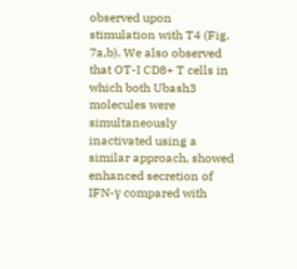observed upon stimulation with T4 (Fig. 7a,b). We also observed that OT-I CD8+ T cells in which both Ubash3 molecules were simultaneously inactivated using a similar approach, showed enhanced secretion of IFN-γ compared with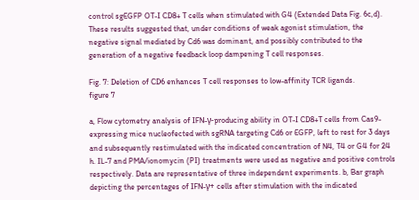control sgEGFP OT-I CD8+ T cells when stimulated with G4 (Extended Data Fig. 6c,d). These results suggested that, under conditions of weak agonist stimulation, the negative signal mediated by Cd6 was dominant, and possibly contributed to the generation of a negative feedback loop dampening T cell responses.

Fig. 7: Deletion of CD6 enhances T cell responses to low-affinity TCR ligands.
figure 7

a, Flow cytometry analysis of IFN-γ-producing ability in OT-I CD8+T cells from Cas9-expressing mice nucleofected with sgRNA targeting Cd6 or EGFP, left to rest for 3 days and subsequently restimulated with the indicated concentration of N4, T4 or G4 for 24 h. IL-7 and PMA/ionomycin (PI) treatments were used as negative and positive controls respectively. Data are representative of three independent experiments. b, Bar graph depicting the percentages of IFN-γ+ cells after stimulation with the indicated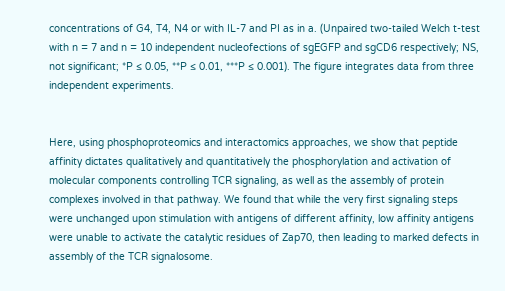concentrations of G4, T4, N4 or with IL-7 and PI as in a. (Unpaired two-tailed Welch t-test with n = 7 and n = 10 independent nucleofections of sgEGFP and sgCD6 respectively; NS, not significant; *P ≤ 0.05, **P ≤ 0.01, ***P ≤ 0.001). The figure integrates data from three independent experiments.


Here, using phosphoproteomics and interactomics approaches, we show that peptide affinity dictates qualitatively and quantitatively the phosphorylation and activation of molecular components controlling TCR signaling, as well as the assembly of protein complexes involved in that pathway. We found that while the very first signaling steps were unchanged upon stimulation with antigens of different affinity, low affinity antigens were unable to activate the catalytic residues of Zap70, then leading to marked defects in assembly of the TCR signalosome.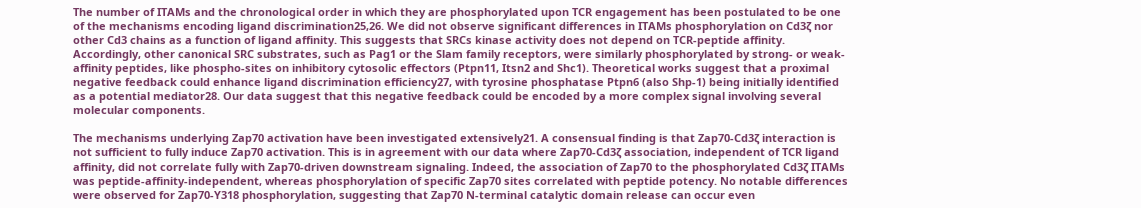The number of ITAMs and the chronological order in which they are phosphorylated upon TCR engagement has been postulated to be one of the mechanisms encoding ligand discrimination25,26. We did not observe significant differences in ITAMs phosphorylation on Cd3ζ nor other Cd3 chains as a function of ligand affinity. This suggests that SRCs kinase activity does not depend on TCR-peptide affinity. Accordingly, other canonical SRC substrates, such as Pag1 or the Slam family receptors, were similarly phosphorylated by strong- or weak-affinity peptides, like phospho-sites on inhibitory cytosolic effectors (Ptpn11, Itsn2 and Shc1). Theoretical works suggest that a proximal negative feedback could enhance ligand discrimination efficiency27, with tyrosine phosphatase Ptpn6 (also Shp-1) being initially identified as a potential mediator28. Our data suggest that this negative feedback could be encoded by a more complex signal involving several molecular components.

The mechanisms underlying Zap70 activation have been investigated extensively21. A consensual finding is that Zap70-Cd3ζ interaction is not sufficient to fully induce Zap70 activation. This is in agreement with our data where Zap70-Cd3ζ association, independent of TCR ligand affinity, did not correlate fully with Zap70-driven downstream signaling. Indeed, the association of Zap70 to the phosphorylated Cd3ζ ITAMs was peptide-affinity-independent, whereas phosphorylation of specific Zap70 sites correlated with peptide potency. No notable differences were observed for Zap70-Y318 phosphorylation, suggesting that Zap70 N-terminal catalytic domain release can occur even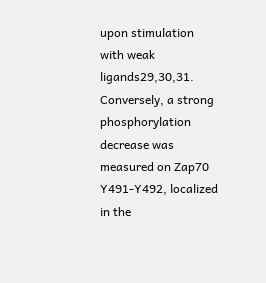upon stimulation with weak ligands29,30,31. Conversely, a strong phosphorylation decrease was measured on Zap70 Y491-Y492, localized in the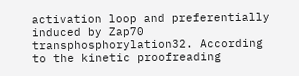activation loop and preferentially induced by Zap70 transphosphorylation32. According to the kinetic proofreading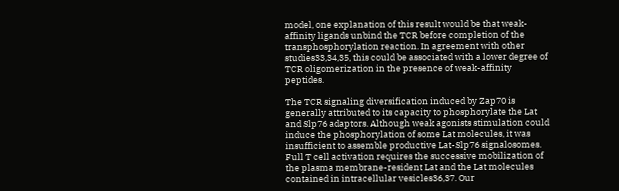model, one explanation of this result would be that weak-affinity ligands unbind the TCR before completion of the transphosphorylation reaction. In agreement with other studies33,34,35, this could be associated with a lower degree of TCR oligomerization in the presence of weak-affinity peptides.

The TCR signaling diversification induced by Zap70 is generally attributed to its capacity to phosphorylate the Lat and Slp76 adaptors. Although weak agonists stimulation could induce the phosphorylation of some Lat molecules, it was insufficient to assemble productive Lat-Slp76 signalosomes. Full T cell activation requires the successive mobilization of the plasma membrane-resident Lat and the Lat molecules contained in intracellular vesicles36,37. Our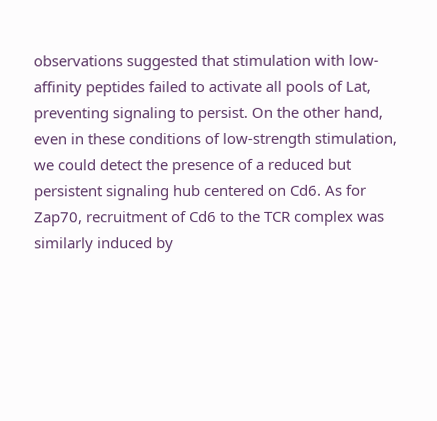observations suggested that stimulation with low-affinity peptides failed to activate all pools of Lat, preventing signaling to persist. On the other hand, even in these conditions of low-strength stimulation, we could detect the presence of a reduced but persistent signaling hub centered on Cd6. As for Zap70, recruitment of Cd6 to the TCR complex was similarly induced by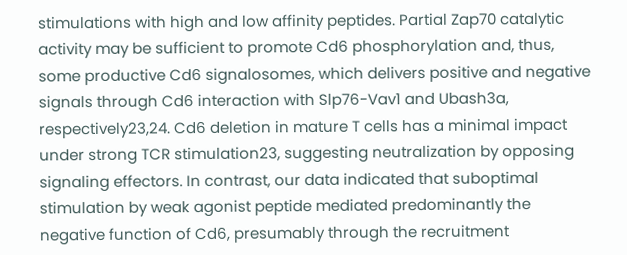stimulations with high and low affinity peptides. Partial Zap70 catalytic activity may be sufficient to promote Cd6 phosphorylation and, thus, some productive Cd6 signalosomes, which delivers positive and negative signals through Cd6 interaction with Slp76-Vav1 and Ubash3a, respectively23,24. Cd6 deletion in mature T cells has a minimal impact under strong TCR stimulation23, suggesting neutralization by opposing signaling effectors. In contrast, our data indicated that suboptimal stimulation by weak agonist peptide mediated predominantly the negative function of Cd6, presumably through the recruitment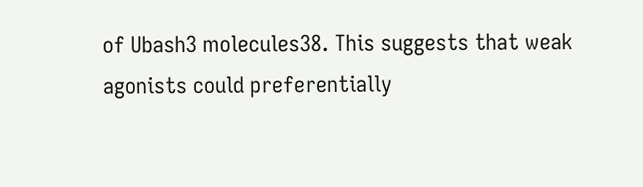of Ubash3 molecules38. This suggests that weak agonists could preferentially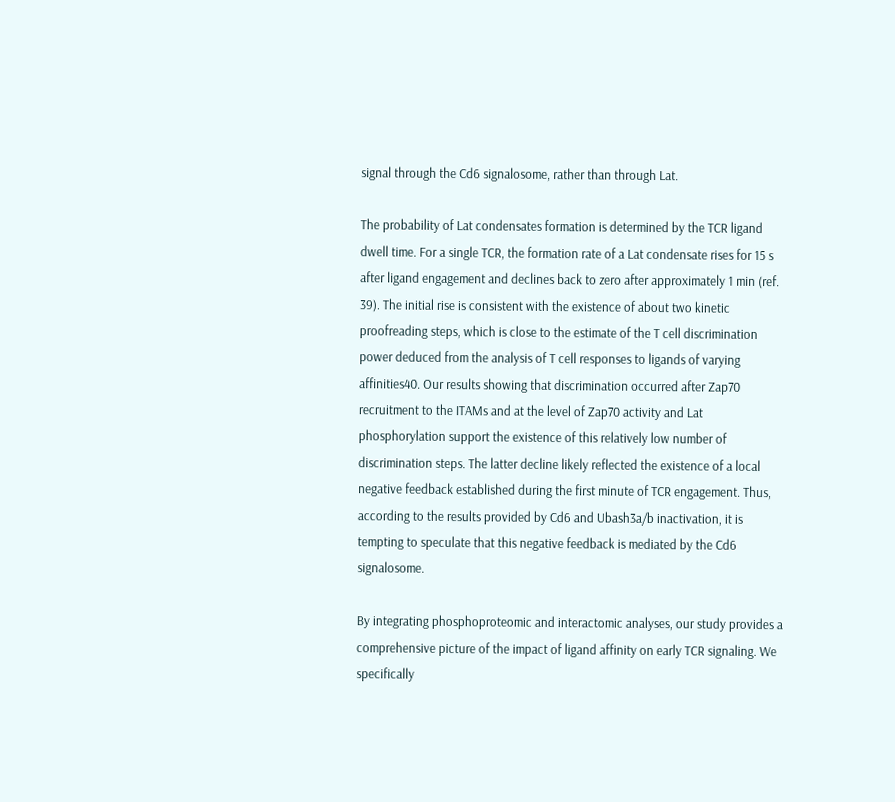signal through the Cd6 signalosome, rather than through Lat.

The probability of Lat condensates formation is determined by the TCR ligand dwell time. For a single TCR, the formation rate of a Lat condensate rises for 15 s after ligand engagement and declines back to zero after approximately 1 min (ref. 39). The initial rise is consistent with the existence of about two kinetic proofreading steps, which is close to the estimate of the T cell discrimination power deduced from the analysis of T cell responses to ligands of varying affinities40. Our results showing that discrimination occurred after Zap70 recruitment to the ITAMs and at the level of Zap70 activity and Lat phosphorylation support the existence of this relatively low number of discrimination steps. The latter decline likely reflected the existence of a local negative feedback established during the first minute of TCR engagement. Thus, according to the results provided by Cd6 and Ubash3a/b inactivation, it is tempting to speculate that this negative feedback is mediated by the Cd6 signalosome.

By integrating phosphoproteomic and interactomic analyses, our study provides a comprehensive picture of the impact of ligand affinity on early TCR signaling. We specifically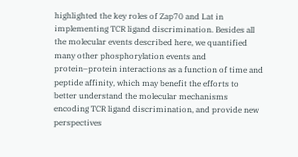highlighted the key roles of Zap70 and Lat in implementing TCR ligand discrimination. Besides all the molecular events described here, we quantified many other phosphorylation events and protein–protein interactions as a function of time and peptide affinity, which may benefit the efforts to better understand the molecular mechanisms encoding TCR ligand discrimination, and provide new perspectives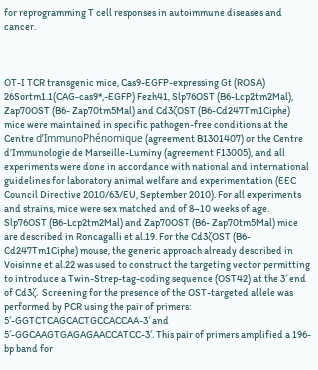for reprogramming T cell responses in autoimmune diseases and cancer.



OT-I TCR transgenic mice, Cas9-EGFP-expressing Gt (ROSA) 26Sortm1.1(CAG-cas9*,-EGFP) Fezh41, Slp76OST (B6-Lcp2tm2Mal), Zap70OST (B6- Zap70tm5Mal) and Cd3ζOST (B6-Cd247Tm1Ciphe) mice were maintained in specific pathogen-free conditions at the Centre d’ImmunoPhénomique (agreement B1301407) or the Centre d’Immunologie de Marseille-Luminy (agreement F13005), and all experiments were done in accordance with national and international guidelines for laboratory animal welfare and experimentation (EEC Council Directive 2010/63/EU, September 2010). For all experiments and strains, mice were sex matched and of 8–10 weeks of age. Slp76OST (B6-Lcp2tm2Mal) and Zap70OST (B6- Zap70tm5Mal) mice are described in Roncagalli et al.19. For the Cd3ζOST (B6-Cd247Tm1Ciphe) mouse, the generic approach already described in Voisinne et al.22 was used to construct the targeting vector permitting to introduce a Twin-Strep-tag-coding sequence (OST42) at the 3′ end of Cd3ζ. Screening for the presence of the OST-targeted allele was performed by PCR using the pair of primers: 5′-GGTCTCAGCACTGCCACCAA-3′ and 5′-GGCAAGTGAGAGAACCATCC-3′. This pair of primers amplified a 196-bp band for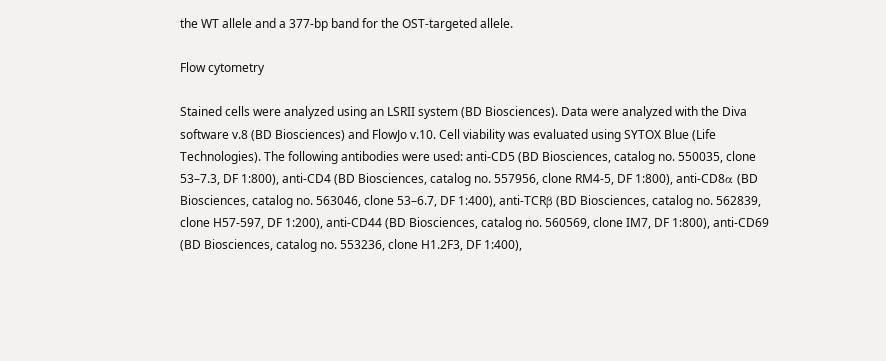the WT allele and a 377-bp band for the OST-targeted allele.

Flow cytometry

Stained cells were analyzed using an LSRII system (BD Biosciences). Data were analyzed with the Diva software v.8 (BD Biosciences) and FlowJo v.10. Cell viability was evaluated using SYTOX Blue (Life Technologies). The following antibodies were used: anti-CD5 (BD Biosciences, catalog no. 550035, clone 53–7.3, DF 1:800), anti-CD4 (BD Biosciences, catalog no. 557956, clone RM4-5, DF 1:800), anti-CD8α (BD Biosciences, catalog no. 563046, clone 53–6.7, DF 1:400), anti-TCRβ (BD Biosciences, catalog no. 562839, clone H57-597, DF 1:200), anti-CD44 (BD Biosciences, catalog no. 560569, clone IM7, DF 1:800), anti-CD69 (BD Biosciences, catalog no. 553236, clone H1.2F3, DF 1:400),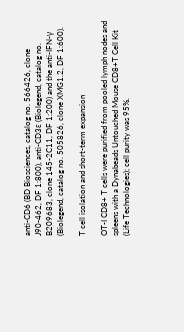anti-CD6 (BD Biosciences, catalog no. 566426, clone J90-462, DF 1:800), anti-CD3ε (Biolegend, catalog no. B209683, clone 145-2C11, DF 1:200) and the anti-IFN-γ (Biolegend, catalog no. 505826, clone XMG1.2, DF 1:600).

T cell isolation and short-term expansion

OT-I CD8+ T cells were purified from pooled lymph nodes and spleens with a Dynabeads Untouched Mouse CD8+T Cell Kit (Life Technologies); cell purity was 95%.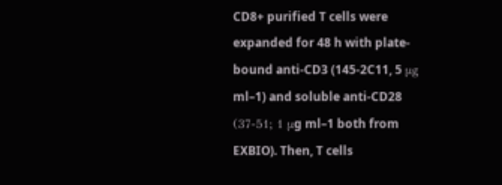CD8+ purified T cells were expanded for 48 h with plate-bound anti-CD3 (145-2C11, 5 μg ml–1) and soluble anti-CD28 (37-51; 1 μg ml–1 both from EXBIO). Then, T cells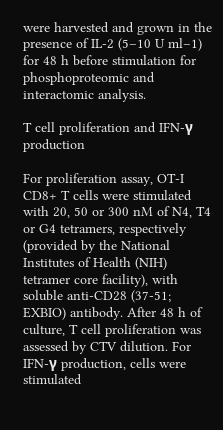were harvested and grown in the presence of IL-2 (5–10 U ml–1) for 48 h before stimulation for phosphoproteomic and interactomic analysis.

T cell proliferation and IFN-γ production

For proliferation assay, OT-I CD8+ T cells were stimulated with 20, 50 or 300 nM of N4, T4 or G4 tetramers, respectively (provided by the National Institutes of Health (NIH) tetramer core facility), with soluble anti-CD28 (37-51; EXBIO) antibody. After 48 h of culture, T cell proliferation was assessed by CTV dilution. For IFN-γ production, cells were stimulated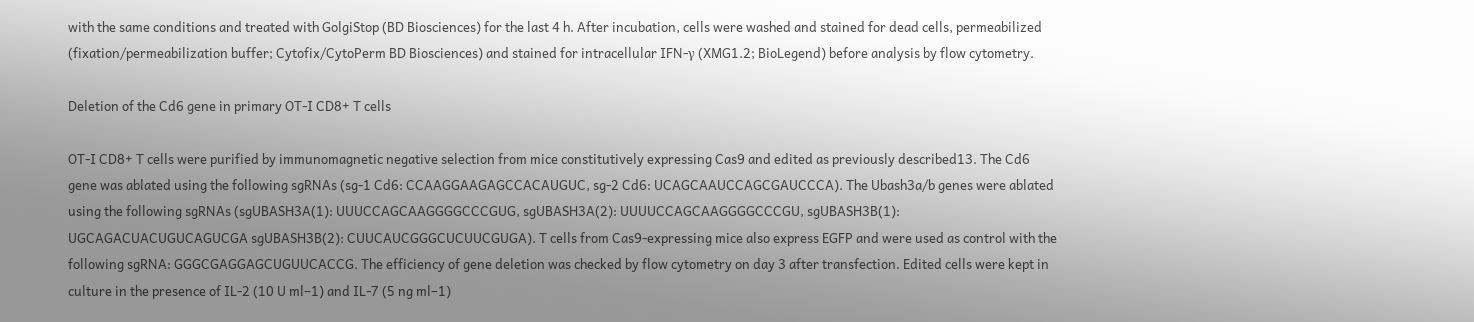with the same conditions and treated with GolgiStop (BD Biosciences) for the last 4 h. After incubation, cells were washed and stained for dead cells, permeabilized (fixation/permeabilization buffer; Cytofix/CytoPerm BD Biosciences) and stained for intracellular IFN-γ (XMG1.2; BioLegend) before analysis by flow cytometry.

Deletion of the Cd6 gene in primary OT-I CD8+ T cells

OT-I CD8+ T cells were purified by immunomagnetic negative selection from mice constitutively expressing Cas9 and edited as previously described13. The Cd6 gene was ablated using the following sgRNAs (sg-1 Cd6: CCAAGGAAGAGCCACAUGUC, sg-2 Cd6: UCAGCAAUCCAGCGAUCCCA). The Ubash3a/b genes were ablated using the following sgRNAs (sgUBASH3A(1): UUUCCAGCAAGGGGCCCGUG, sgUBASH3A(2): UUUUCCAGCAAGGGGCCCGU, sgUBASH3B(1): UGCAGACUACUGUCAGUCGA sgUBASH3B(2): CUUCAUCGGGCUCUUCGUGA). T cells from Cas9-expressing mice also express EGFP and were used as control with the following sgRNA: GGGCGAGGAGCUGUUCACCG. The efficiency of gene deletion was checked by flow cytometry on day 3 after transfection. Edited cells were kept in culture in the presence of IL-2 (10 U ml–1) and IL-7 (5 ng ml–1)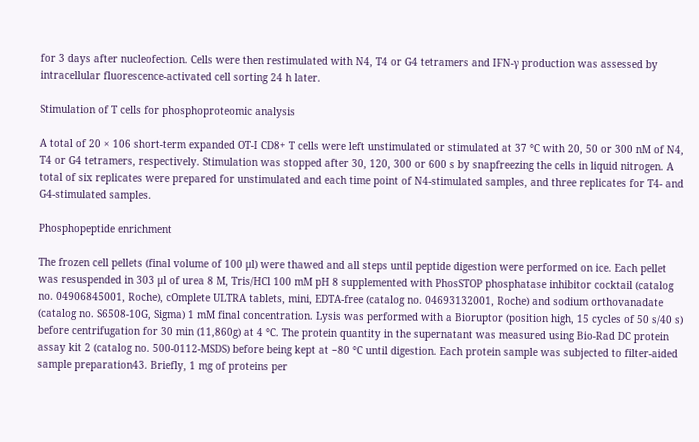for 3 days after nucleofection. Cells were then restimulated with N4, T4 or G4 tetramers and IFN-γ production was assessed by intracellular fluorescence-activated cell sorting 24 h later.

Stimulation of T cells for phosphoproteomic analysis

A total of 20 × 106 short-term expanded OT-I CD8+ T cells were left unstimulated or stimulated at 37 °C with 20, 50 or 300 nM of N4, T4 or G4 tetramers, respectively. Stimulation was stopped after 30, 120, 300 or 600 s by snapfreezing the cells in liquid nitrogen. A total of six replicates were prepared for unstimulated and each time point of N4-stimulated samples, and three replicates for T4- and G4-stimulated samples.

Phosphopeptide enrichment

The frozen cell pellets (final volume of 100 μl) were thawed and all steps until peptide digestion were performed on ice. Each pellet was resuspended in 303 μl of urea 8 M, Tris/HCl 100 mM pH 8 supplemented with PhosSTOP phosphatase inhibitor cocktail (catalog no. 04906845001, Roche), cOmplete ULTRA tablets, mini, EDTA-free (catalog no. 04693132001, Roche) and sodium orthovanadate (catalog no. S6508-10G, Sigma) 1 mM final concentration. Lysis was performed with a Bioruptor (position high, 15 cycles of 50 s/40 s) before centrifugation for 30 min (11,860g) at 4 °C. The protein quantity in the supernatant was measured using Bio-Rad DC protein assay kit 2 (catalog no. 500-0112-MSDS) before being kept at −80 °C until digestion. Each protein sample was subjected to filter-aided sample preparation43. Briefly, 1 mg of proteins per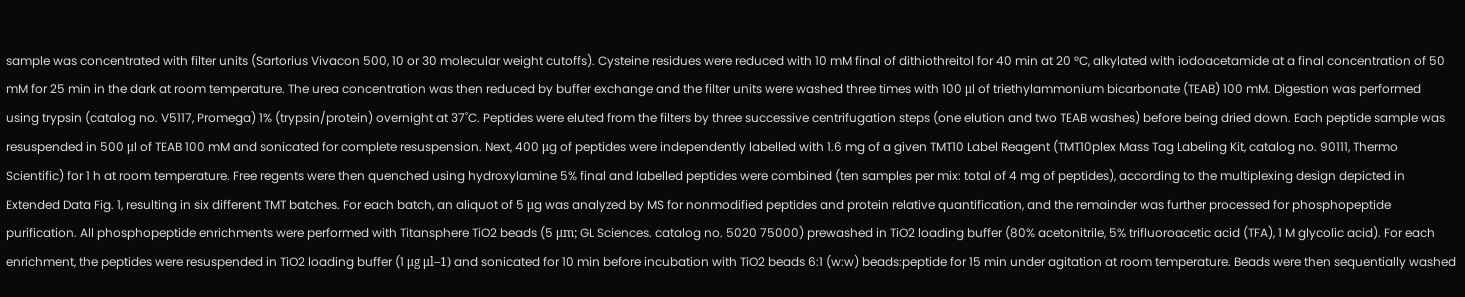sample was concentrated with filter units (Sartorius Vivacon 500, 10 or 30 molecular weight cutoffs). Cysteine residues were reduced with 10 mM final of dithiothreitol for 40 min at 20 °C, alkylated with iodoacetamide at a final concentration of 50 mM for 25 min in the dark at room temperature. The urea concentration was then reduced by buffer exchange and the filter units were washed three times with 100 μl of triethylammonium bicarbonate (TEAB) 100 mM. Digestion was performed using trypsin (catalog no. V5117, Promega) 1% (trypsin/protein) overnight at 37˚C. Peptides were eluted from the filters by three successive centrifugation steps (one elution and two TEAB washes) before being dried down. Each peptide sample was resuspended in 500 μl of TEAB 100 mM and sonicated for complete resuspension. Next, 400 μg of peptides were independently labelled with 1.6 mg of a given TMT10 Label Reagent (TMT10plex Mass Tag Labeling Kit, catalog no. 90111, Thermo Scientific) for 1 h at room temperature. Free regents were then quenched using hydroxylamine 5% final and labelled peptides were combined (ten samples per mix: total of 4 mg of peptides), according to the multiplexing design depicted in Extended Data Fig. 1, resulting in six different TMT batches. For each batch, an aliquot of 5 μg was analyzed by MS for nonmodified peptides and protein relative quantification, and the remainder was further processed for phosphopeptide purification. All phosphopeptide enrichments were performed with Titansphere TiO2 beads (5 μm; GL Sciences. catalog no. 5020 75000) prewashed in TiO2 loading buffer (80% acetonitrile, 5% trifluoroacetic acid (TFA), 1 M glycolic acid). For each enrichment, the peptides were resuspended in TiO2 loading buffer (1 μg μl–1) and sonicated for 10 min before incubation with TiO2 beads 6:1 (w:w) beads:peptide for 15 min under agitation at room temperature. Beads were then sequentially washed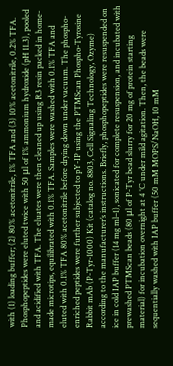with (1) loading buffer; (2) 80% acetonitrile, 1% TFA and (3) 10% acetonitrile, 0.2% TFA. Phosphopeptides were eluted twice with 50 μl of 1% ammonium hydroxide (pH 11.3), pooled and acidified with TFA. The eluates were then cleaned up using R3 resin packed in home-made microtips, equilibrated with 0.1% TFA. Samples were washed with 0.1% TFA and eluted with 0.1% TFA 80% acetonitrile before drying down under vacuum. The phospho-enriched peptides were further subjected to pY-IP using the PTMScan Phospho-Tyrosine Rabbit mAb (P-Tyr-1000) Kit (catalog no. 8803, Cell Signaling Technology, Ozyme) according to the manufacturer’s instructions. Briefly, phosphopeptides were resuspended on ice in cold IAP buffer (14 mg ml–1), sonicated for complete resuspension, and incubated with prewashed PTMScan beads (80 μl of P-Tyr bead slurry for 20 mg of protein starting material) for incubation overnight at 4 °C under mild agitation. Then, the beads were sequentially washed with IAP buffer (50 mM MOPS/NaOH, 10 mM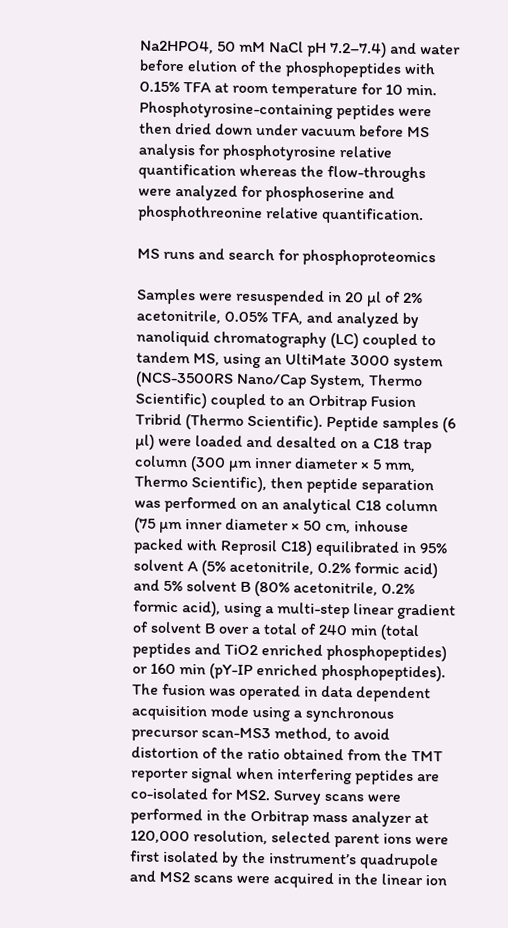Na2HPO4, 50 mM NaCl pH 7.2–7.4) and water before elution of the phosphopeptides with 0.15% TFA at room temperature for 10 min. Phosphotyrosine-containing peptides were then dried down under vacuum before MS analysis for phosphotyrosine relative quantification whereas the flow-throughs were analyzed for phosphoserine and phosphothreonine relative quantification.

MS runs and search for phosphoproteomics

Samples were resuspended in 20 µl of 2% acetonitrile, 0.05% TFA, and analyzed by nanoliquid chromatography (LC) coupled to tandem MS, using an UltiMate 3000 system (NCS-3500RS Nano/Cap System, Thermo Scientific) coupled to an Orbitrap Fusion Tribrid (Thermo Scientific). Peptide samples (6 µl) were loaded and desalted on a C18 trap column (300 µm inner diameter × 5 mm, Thermo Scientific), then peptide separation was performed on an analytical C18 column (75 µm inner diameter × 50 cm, inhouse packed with Reprosil C18) equilibrated in 95% solvent A (5% acetonitrile, 0.2% formic acid) and 5% solvent B (80% acetonitrile, 0.2% formic acid), using a multi-step linear gradient of solvent B over a total of 240 min (total peptides and TiO2 enriched phosphopeptides) or 160 min (pY-IP enriched phosphopeptides). The fusion was operated in data dependent acquisition mode using a synchronous precursor scan-MS3 method, to avoid distortion of the ratio obtained from the TMT reporter signal when interfering peptides are co-isolated for MS2. Survey scans were performed in the Orbitrap mass analyzer at 120,000 resolution, selected parent ions were first isolated by the instrument’s quadrupole and MS2 scans were acquired in the linear ion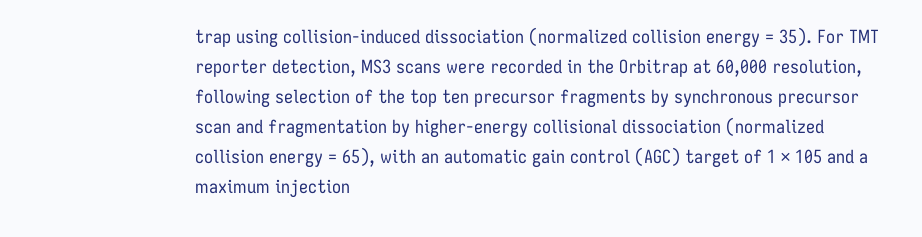trap using collision-induced dissociation (normalized collision energy = 35). For TMT reporter detection, MS3 scans were recorded in the Orbitrap at 60,000 resolution, following selection of the top ten precursor fragments by synchronous precursor scan and fragmentation by higher-energy collisional dissociation (normalized collision energy = 65), with an automatic gain control (AGC) target of 1 × 105 and a maximum injection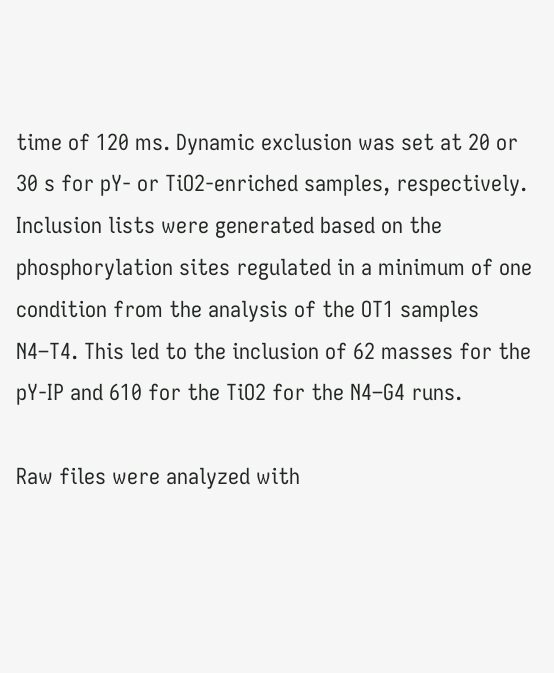time of 120 ms. Dynamic exclusion was set at 20 or 30 s for pY- or TiO2-enriched samples, respectively. Inclusion lists were generated based on the phosphorylation sites regulated in a minimum of one condition from the analysis of the OT1 samples N4–T4. This led to the inclusion of 62 masses for the pY-IP and 610 for the TiO2 for the N4–G4 runs.

Raw files were analyzed with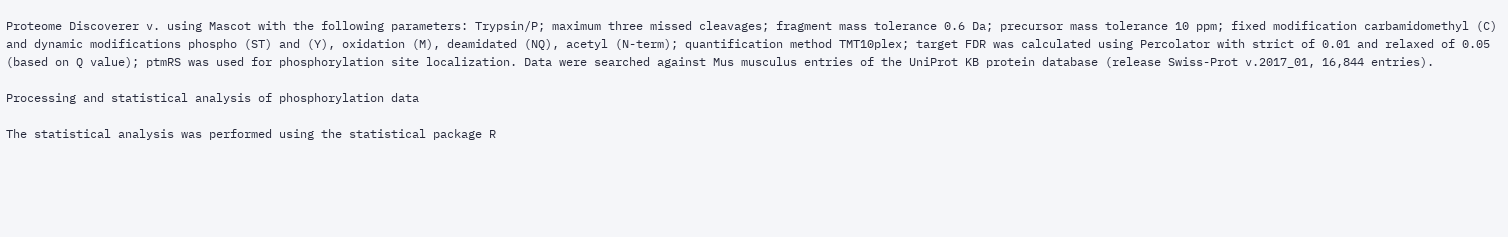Proteome Discoverer v. using Mascot with the following parameters: Trypsin/P; maximum three missed cleavages; fragment mass tolerance 0.6 Da; precursor mass tolerance 10 ppm; fixed modification carbamidomethyl (C) and dynamic modifications phospho (ST) and (Y), oxidation (M), deamidated (NQ), acetyl (N-term); quantification method TMT10plex; target FDR was calculated using Percolator with strict of 0.01 and relaxed of 0.05 (based on Q value); ptmRS was used for phosphorylation site localization. Data were searched against Mus musculus entries of the UniProt KB protein database (release Swiss-Prot v.2017_01, 16,844 entries).

Processing and statistical analysis of phosphorylation data

The statistical analysis was performed using the statistical package R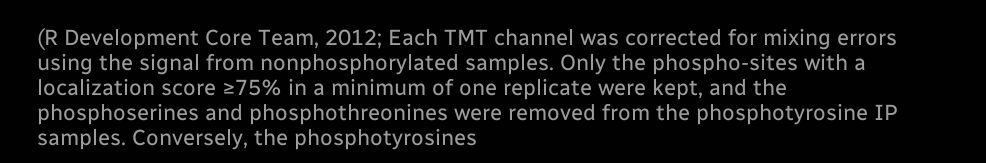(R Development Core Team, 2012; Each TMT channel was corrected for mixing errors using the signal from nonphosphorylated samples. Only the phospho-sites with a localization score ≥75% in a minimum of one replicate were kept, and the phosphoserines and phosphothreonines were removed from the phosphotyrosine IP samples. Conversely, the phosphotyrosines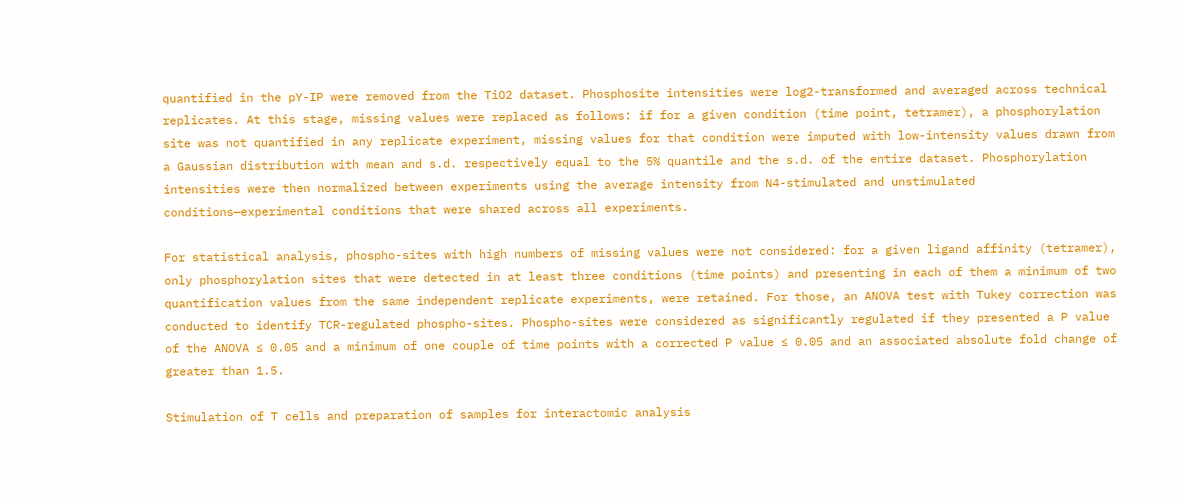quantified in the pY-IP were removed from the TiO2 dataset. Phosphosite intensities were log2-transformed and averaged across technical replicates. At this stage, missing values were replaced as follows: if for a given condition (time point, tetramer), a phosphorylation site was not quantified in any replicate experiment, missing values for that condition were imputed with low-intensity values drawn from a Gaussian distribution with mean and s.d. respectively equal to the 5% quantile and the s.d. of the entire dataset. Phosphorylation intensities were then normalized between experiments using the average intensity from N4-stimulated and unstimulated conditions—experimental conditions that were shared across all experiments.

For statistical analysis, phospho-sites with high numbers of missing values were not considered: for a given ligand affinity (tetramer), only phosphorylation sites that were detected in at least three conditions (time points) and presenting in each of them a minimum of two quantification values from the same independent replicate experiments, were retained. For those, an ANOVA test with Tukey correction was conducted to identify TCR-regulated phospho-sites. Phospho-sites were considered as significantly regulated if they presented a P value of the ANOVA ≤ 0.05 and a minimum of one couple of time points with a corrected P value ≤ 0.05 and an associated absolute fold change of greater than 1.5.

Stimulation of T cells and preparation of samples for interactomic analysis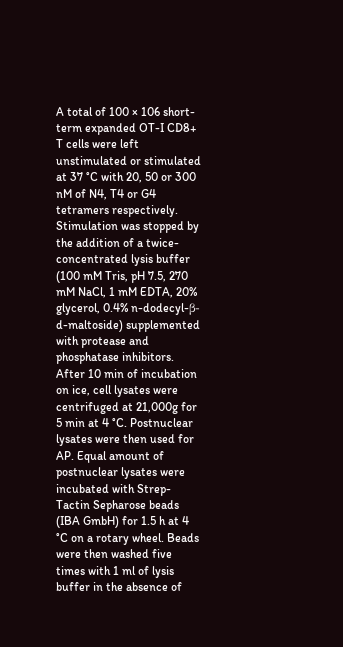A total of 100 × 106 short-term expanded OT-I CD8+ T cells were left unstimulated or stimulated at 37 °C with 20, 50 or 300 nM of N4, T4 or G4 tetramers respectively. Stimulation was stopped by the addition of a twice-concentrated lysis buffer (100 mM Tris, pH 7.5, 270 mM NaCl, 1 mM EDTA, 20% glycerol, 0.4% n-dodecyl-β-d-maltoside) supplemented with protease and phosphatase inhibitors. After 10 min of incubation on ice, cell lysates were centrifuged at 21,000g for 5 min at 4 °C. Postnuclear lysates were then used for AP. Equal amount of postnuclear lysates were incubated with Strep-Tactin Sepharose beads (IBA GmbH) for 1.5 h at 4 °C on a rotary wheel. Beads were then washed five times with 1 ml of lysis buffer in the absence of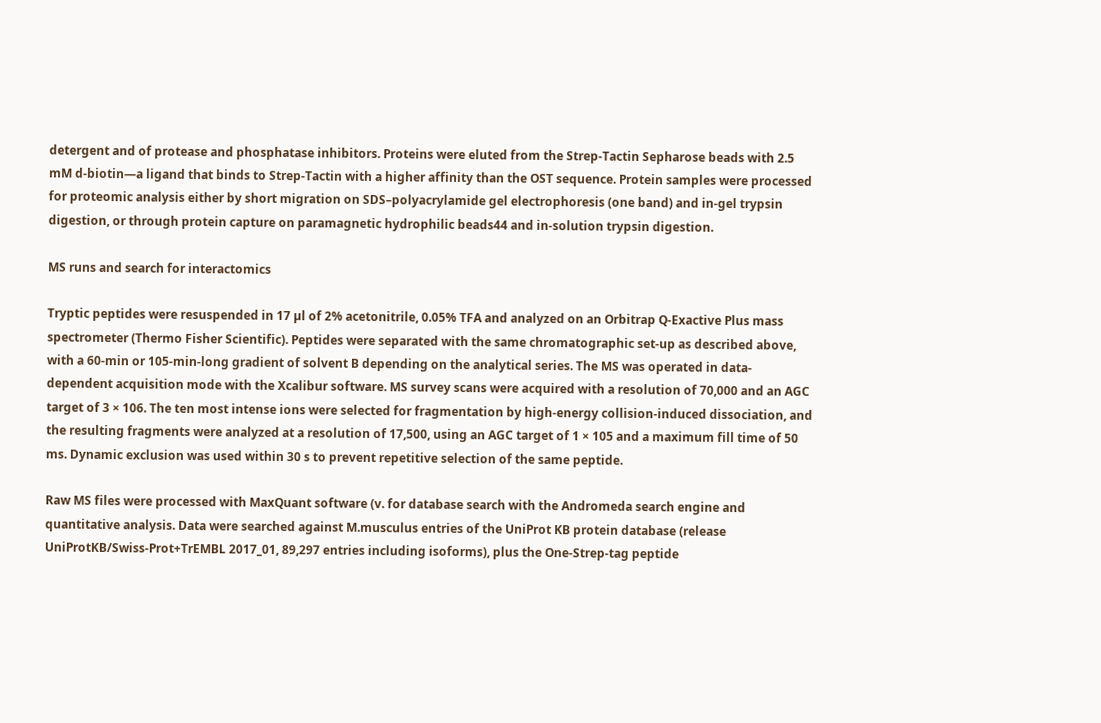detergent and of protease and phosphatase inhibitors. Proteins were eluted from the Strep-Tactin Sepharose beads with 2.5 mM d-biotin—a ligand that binds to Strep-Tactin with a higher affinity than the OST sequence. Protein samples were processed for proteomic analysis either by short migration on SDS–polyacrylamide gel electrophoresis (one band) and in-gel trypsin digestion, or through protein capture on paramagnetic hydrophilic beads44 and in-solution trypsin digestion.

MS runs and search for interactomics

Tryptic peptides were resuspended in 17 µl of 2% acetonitrile, 0.05% TFA and analyzed on an Orbitrap Q-Exactive Plus mass spectrometer (Thermo Fisher Scientific). Peptides were separated with the same chromatographic set-up as described above, with a 60-min or 105-min-long gradient of solvent B depending on the analytical series. The MS was operated in data-dependent acquisition mode with the Xcalibur software. MS survey scans were acquired with a resolution of 70,000 and an AGC target of 3 × 106. The ten most intense ions were selected for fragmentation by high-energy collision-induced dissociation, and the resulting fragments were analyzed at a resolution of 17,500, using an AGC target of 1 × 105 and a maximum fill time of 50 ms. Dynamic exclusion was used within 30 s to prevent repetitive selection of the same peptide.

Raw MS files were processed with MaxQuant software (v. for database search with the Andromeda search engine and quantitative analysis. Data were searched against M.musculus entries of the UniProt KB protein database (release UniProtKB/Swiss-Prot+TrEMBL 2017_01, 89,297 entries including isoforms), plus the One-Strep-tag peptide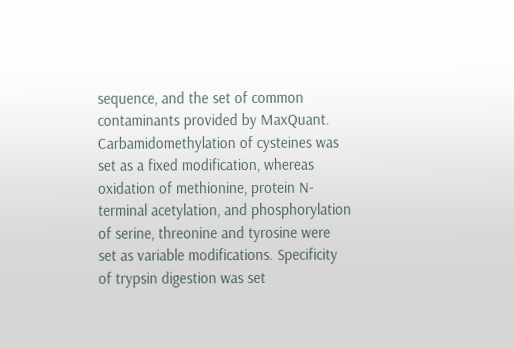sequence, and the set of common contaminants provided by MaxQuant. Carbamidomethylation of cysteines was set as a fixed modification, whereas oxidation of methionine, protein N-terminal acetylation, and phosphorylation of serine, threonine and tyrosine were set as variable modifications. Specificity of trypsin digestion was set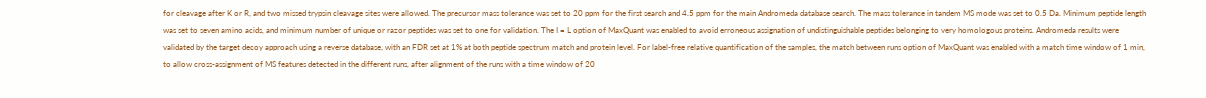for cleavage after K or R, and two missed trypsin cleavage sites were allowed. The precursor mass tolerance was set to 20 ppm for the first search and 4.5 ppm for the main Andromeda database search. The mass tolerance in tandem MS mode was set to 0.5 Da. Minimum peptide length was set to seven amino acids, and minimum number of unique or razor peptides was set to one for validation. The I = L option of MaxQuant was enabled to avoid erroneous assignation of undistinguishable peptides belonging to very homologous proteins. Andromeda results were validated by the target decoy approach using a reverse database, with an FDR set at 1% at both peptide spectrum match and protein level. For label-free relative quantification of the samples, the match between runs option of MaxQuant was enabled with a match time window of 1 min, to allow cross-assignment of MS features detected in the different runs, after alignment of the runs with a time window of 20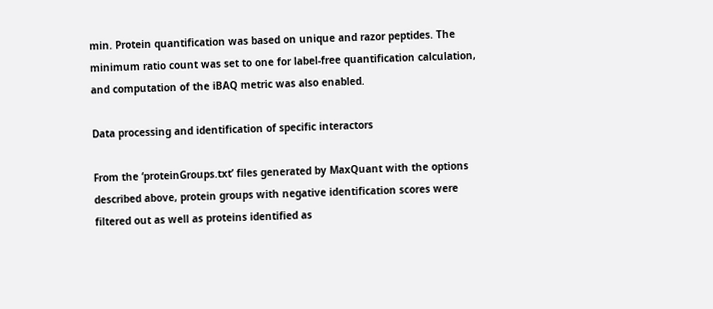min. Protein quantification was based on unique and razor peptides. The minimum ratio count was set to one for label-free quantification calculation, and computation of the iBAQ metric was also enabled.

Data processing and identification of specific interactors

From the ‘proteinGroups.txt’ files generated by MaxQuant with the options described above, protein groups with negative identification scores were filtered out as well as proteins identified as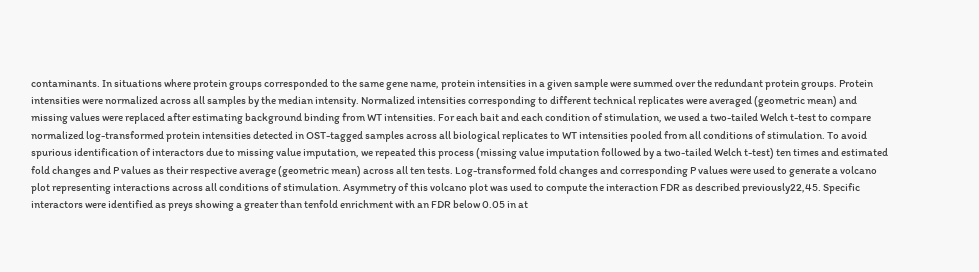contaminants. In situations where protein groups corresponded to the same gene name, protein intensities in a given sample were summed over the redundant protein groups. Protein intensities were normalized across all samples by the median intensity. Normalized intensities corresponding to different technical replicates were averaged (geometric mean) and missing values were replaced after estimating background binding from WT intensities. For each bait and each condition of stimulation, we used a two-tailed Welch t-test to compare normalized log-transformed protein intensities detected in OST-tagged samples across all biological replicates to WT intensities pooled from all conditions of stimulation. To avoid spurious identification of interactors due to missing value imputation, we repeated this process (missing value imputation followed by a two-tailed Welch t-test) ten times and estimated fold changes and P values as their respective average (geometric mean) across all ten tests. Log-transformed fold changes and corresponding P values were used to generate a volcano plot representing interactions across all conditions of stimulation. Asymmetry of this volcano plot was used to compute the interaction FDR as described previously22,45. Specific interactors were identified as preys showing a greater than tenfold enrichment with an FDR below 0.05 in at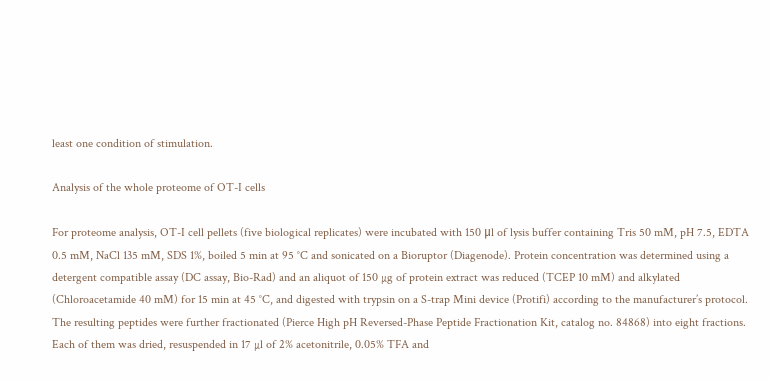least one condition of stimulation.

Analysis of the whole proteome of OT-I cells

For proteome analysis, OT-I cell pellets (five biological replicates) were incubated with 150 μl of lysis buffer containing Tris 50 mM, pH 7.5, EDTA 0.5 mM, NaCl 135 mM, SDS 1%, boiled 5 min at 95 °C and sonicated on a Bioruptor (Diagenode). Protein concentration was determined using a detergent compatible assay (DC assay, Bio-Rad) and an aliquot of 150 µg of protein extract was reduced (TCEP 10 mM) and alkylated (Chloroacetamide 40 mM) for 15 min at 45 °C, and digested with trypsin on a S-trap Mini device (Protifi) according to the manufacturer’s protocol. The resulting peptides were further fractionated (Pierce High pH Reversed-Phase Peptide Fractionation Kit, catalog no. 84868) into eight fractions. Each of them was dried, resuspended in 17 µl of 2% acetonitrile, 0.05% TFA and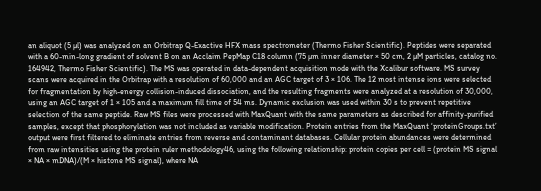an aliquot (5 µl) was analyzed on an Orbitrap Q-Exactive HFX mass spectrometer (Thermo Fisher Scientific). Peptides were separated with a 60-min-long gradient of solvent B on an Acclaim PepMap C18 column (75 µm inner diameter × 50 cm, 2 µM particles, catalog no. 164942, Thermo Fisher Scientific). The MS was operated in data-dependent acquisition mode with the Xcalibur software. MS survey scans were acquired in the Orbitrap with a resolution of 60,000 and an AGC target of 3 × 106. The 12 most intense ions were selected for fragmentation by high-energy collision-induced dissociation, and the resulting fragments were analyzed at a resolution of 30,000, using an AGC target of 1 × 105 and a maximum fill time of 54 ms. Dynamic exclusion was used within 30 s to prevent repetitive selection of the same peptide. Raw MS files were processed with MaxQuant with the same parameters as described for affinity-purified samples, except that phosphorylation was not included as variable modification. Protein entries from the MaxQuant ‘proteinGroups.txt’ output were first filtered to eliminate entries from reverse and contaminant databases. Cellular protein abundances were determined from raw intensities using the protein ruler methodology46, using the following relationship: protein copies per cell = (protein MS signal × NA × mDNA)/(M × histone MS signal), where NA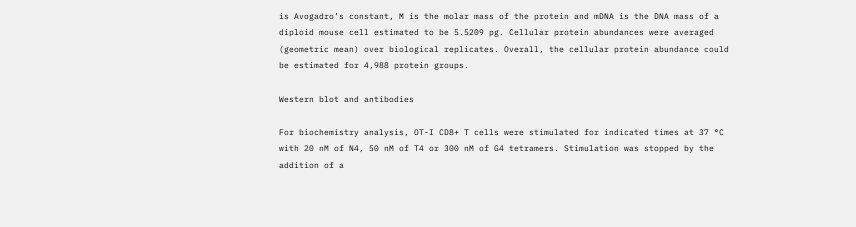is Avogadro’s constant, M is the molar mass of the protein and mDNA is the DNA mass of a diploid mouse cell estimated to be 5.5209 pg. Cellular protein abundances were averaged (geometric mean) over biological replicates. Overall, the cellular protein abundance could be estimated for 4,988 protein groups.

Western blot and antibodies

For biochemistry analysis, OT-I CD8+ T cells were stimulated for indicated times at 37 °C with 20 nM of N4, 50 nM of T4 or 300 nM of G4 tetramers. Stimulation was stopped by the addition of a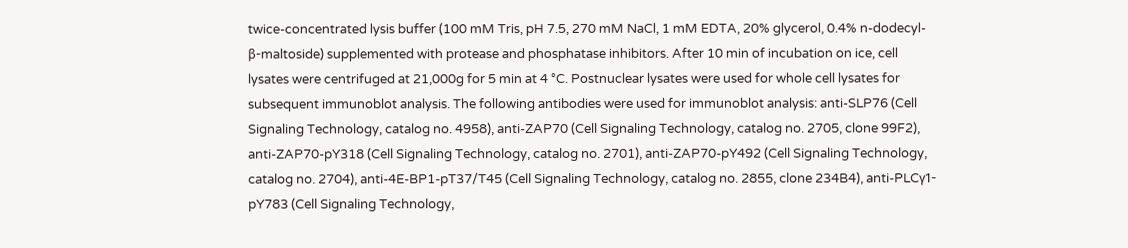twice-concentrated lysis buffer (100 mM Tris, pH 7.5, 270 mM NaCl, 1 mM EDTA, 20% glycerol, 0.4% n-dodecyl-β-maltoside) supplemented with protease and phosphatase inhibitors. After 10 min of incubation on ice, cell lysates were centrifuged at 21,000g for 5 min at 4 °C. Postnuclear lysates were used for whole cell lysates for subsequent immunoblot analysis. The following antibodies were used for immunoblot analysis: anti-SLP76 (Cell Signaling Technology, catalog no. 4958), anti-ZAP70 (Cell Signaling Technology, catalog no. 2705, clone 99F2), anti-ZAP70-pY318 (Cell Signaling Technology, catalog no. 2701), anti-ZAP70-pY492 (Cell Signaling Technology, catalog no. 2704), anti-4E-BP1-pT37/T45 (Cell Signaling Technology, catalog no. 2855, clone 234B4), anti-PLCγ1-pY783 (Cell Signaling Technology,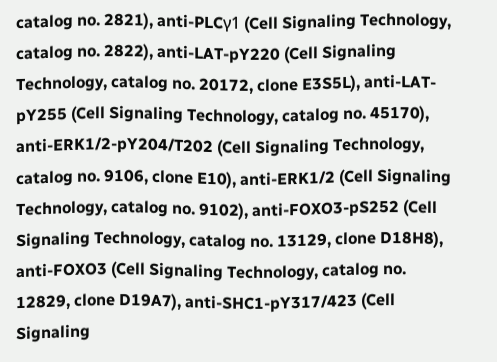catalog no. 2821), anti-PLCγ1 (Cell Signaling Technology, catalog no. 2822), anti-LAT-pY220 (Cell Signaling Technology, catalog no. 20172, clone E3S5L), anti-LAT-pY255 (Cell Signaling Technology, catalog no. 45170), anti-ERK1/2-pY204/T202 (Cell Signaling Technology, catalog no. 9106, clone E10), anti-ERK1/2 (Cell Signaling Technology, catalog no. 9102), anti-FOXO3-pS252 (Cell Signaling Technology, catalog no. 13129, clone D18H8), anti-FOXO3 (Cell Signaling Technology, catalog no. 12829, clone D19A7), anti-SHC1-pY317/423 (Cell Signaling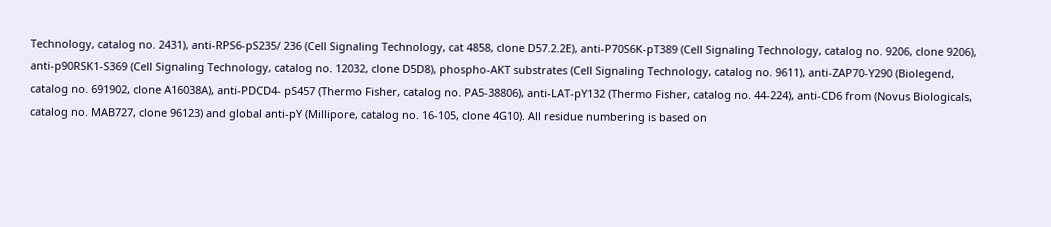Technology, catalog no. 2431), anti-RPS6-pS235/ 236 (Cell Signaling Technology, cat 4858, clone D57.2.2E), anti-P70S6K-pT389 (Cell Signaling Technology, catalog no. 9206, clone 9206), anti-p90RSK1-S369 (Cell Signaling Technology, catalog no. 12032, clone D5D8), phospho-AKT substrates (Cell Signaling Technology, catalog no. 9611), anti-ZAP70-Y290 (Biolegend, catalog no. 691902, clone A16038A), anti-PDCD4- pS457 (Thermo Fisher, catalog no. PA5-38806), anti-LAT-pY132 (Thermo Fisher, catalog no. 44-224), anti-CD6 from (Novus Biologicals, catalog no. MAB727, clone 96123) and global anti-pY (Millipore, catalog no. 16-105, clone 4G10). All residue numbering is based on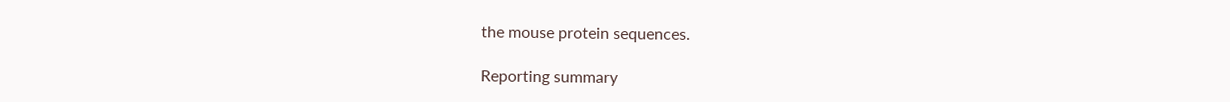the mouse protein sequences.

Reporting summary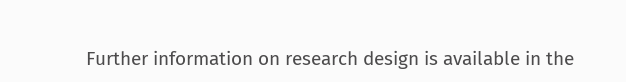Further information on research design is available in the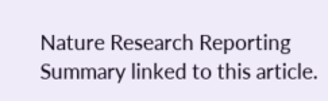Nature Research Reporting Summary linked to this article.